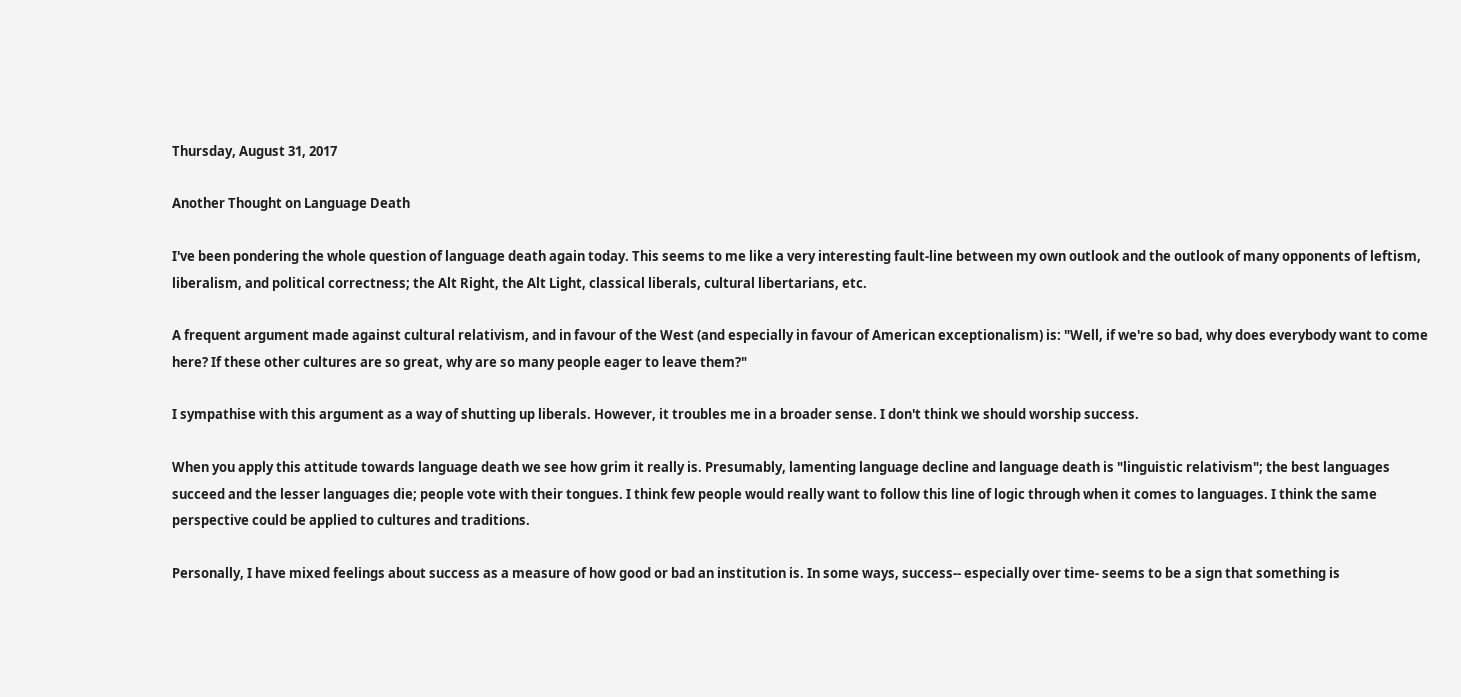Thursday, August 31, 2017

Another Thought on Language Death

I've been pondering the whole question of language death again today. This seems to me like a very interesting fault-line between my own outlook and the outlook of many opponents of leftism, liberalism, and political correctness; the Alt Right, the Alt Light, classical liberals, cultural libertarians, etc.

A frequent argument made against cultural relativism, and in favour of the West (and especially in favour of American exceptionalism) is: "Well, if we're so bad, why does everybody want to come here? If these other cultures are so great, why are so many people eager to leave them?"

I sympathise with this argument as a way of shutting up liberals. However, it troubles me in a broader sense. I don't think we should worship success.

When you apply this attitude towards language death we see how grim it really is. Presumably, lamenting language decline and language death is "linguistic relativism"; the best languages succeed and the lesser languages die; people vote with their tongues. I think few people would really want to follow this line of logic through when it comes to languages. I think the same perspective could be applied to cultures and traditions.

Personally, I have mixed feelings about success as a measure of how good or bad an institution is. In some ways, success-- especially over time- seems to be a sign that something is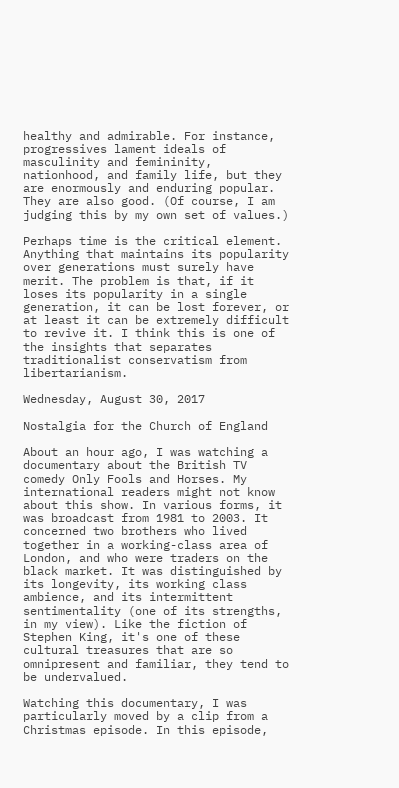healthy and admirable. For instance, progressives lament ideals of masculinity and femininity, nationhood, and family life, but they are enormously and enduring popular. They are also good. (Of course, I am judging this by my own set of values.)

Perhaps time is the critical element. Anything that maintains its popularity over generations must surely have merit. The problem is that, if it loses its popularity in a single generation, it can be lost forever, or at least it can be extremely difficult to revive it. I think this is one of the insights that separates traditionalist conservatism from libertarianism.

Wednesday, August 30, 2017

Nostalgia for the Church of England

About an hour ago, I was watching a documentary about the British TV comedy Only Fools and Horses. My international readers might not know about this show. In various forms, it was broadcast from 1981 to 2003. It concerned two brothers who lived together in a working-class area of London, and who were traders on the black market. It was distinguished by its longevity, its working class ambience, and its intermittent sentimentality (one of its strengths, in my view). Like the fiction of Stephen King, it's one of these cultural treasures that are so omnipresent and familiar, they tend to be undervalued.

Watching this documentary, I was particularly moved by a clip from a Christmas episode. In this episode,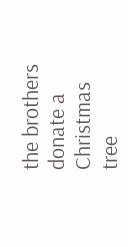the brothers donate a Christmas tree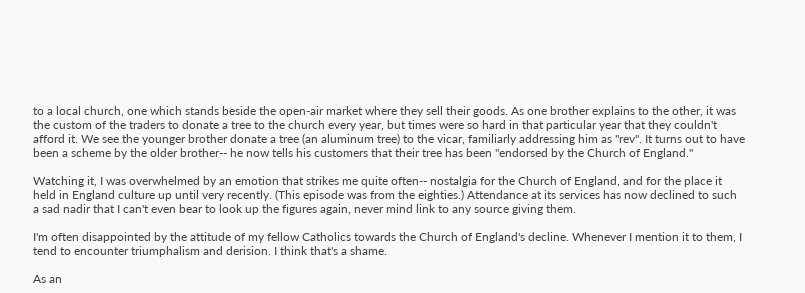to a local church, one which stands beside the open-air market where they sell their goods. As one brother explains to the other, it was the custom of the traders to donate a tree to the church every year, but times were so hard in that particular year that they couldn't afford it. We see the younger brother donate a tree (an aluminum tree) to the vicar, familiarly addressing him as "rev". It turns out to have been a scheme by the older brother-- he now tells his customers that their tree has been "endorsed by the Church of England."

Watching it, I was overwhelmed by an emotion that strikes me quite often-- nostalgia for the Church of England, and for the place it held in England culture up until very recently. (This episode was from the eighties.) Attendance at its services has now declined to such a sad nadir that I can't even bear to look up the figures again, never mind link to any source giving them.

I'm often disappointed by the attitude of my fellow Catholics towards the Church of England's decline. Whenever I mention it to them, I tend to encounter triumphalism and derision. I think that's a shame.

As an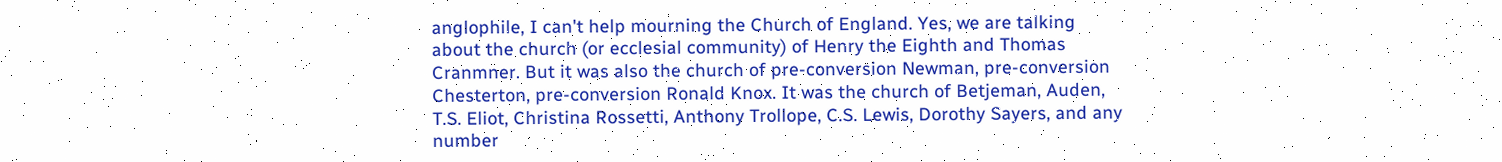anglophile, I can't help mourning the Church of England. Yes, we are talking about the church (or ecclesial community) of Henry the Eighth and Thomas Cranmner. But it was also the church of pre-conversion Newman, pre-conversion Chesterton, pre-conversion Ronald Knox. It was the church of Betjeman, Auden, T.S. Eliot, Christina Rossetti, Anthony Trollope, C.S. Lewis, Dorothy Sayers, and any number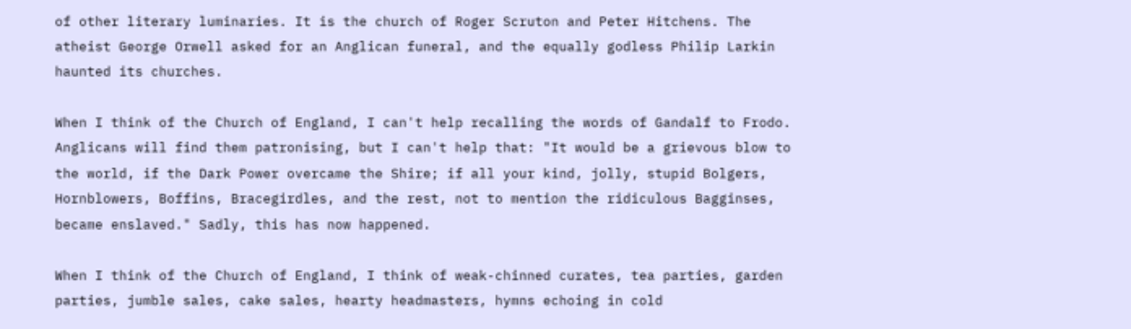of other literary luminaries. It is the church of Roger Scruton and Peter Hitchens. The atheist George Orwell asked for an Anglican funeral, and the equally godless Philip Larkin haunted its churches.

When I think of the Church of England, I can't help recalling the words of Gandalf to Frodo. Anglicans will find them patronising, but I can't help that: "It would be a grievous blow to the world, if the Dark Power overcame the Shire; if all your kind, jolly, stupid Bolgers, Hornblowers, Boffins, Bracegirdles, and the rest, not to mention the ridiculous Bagginses, became enslaved." Sadly, this has now happened.

When I think of the Church of England, I think of weak-chinned curates, tea parties, garden parties, jumble sales, cake sales, hearty headmasters, hymns echoing in cold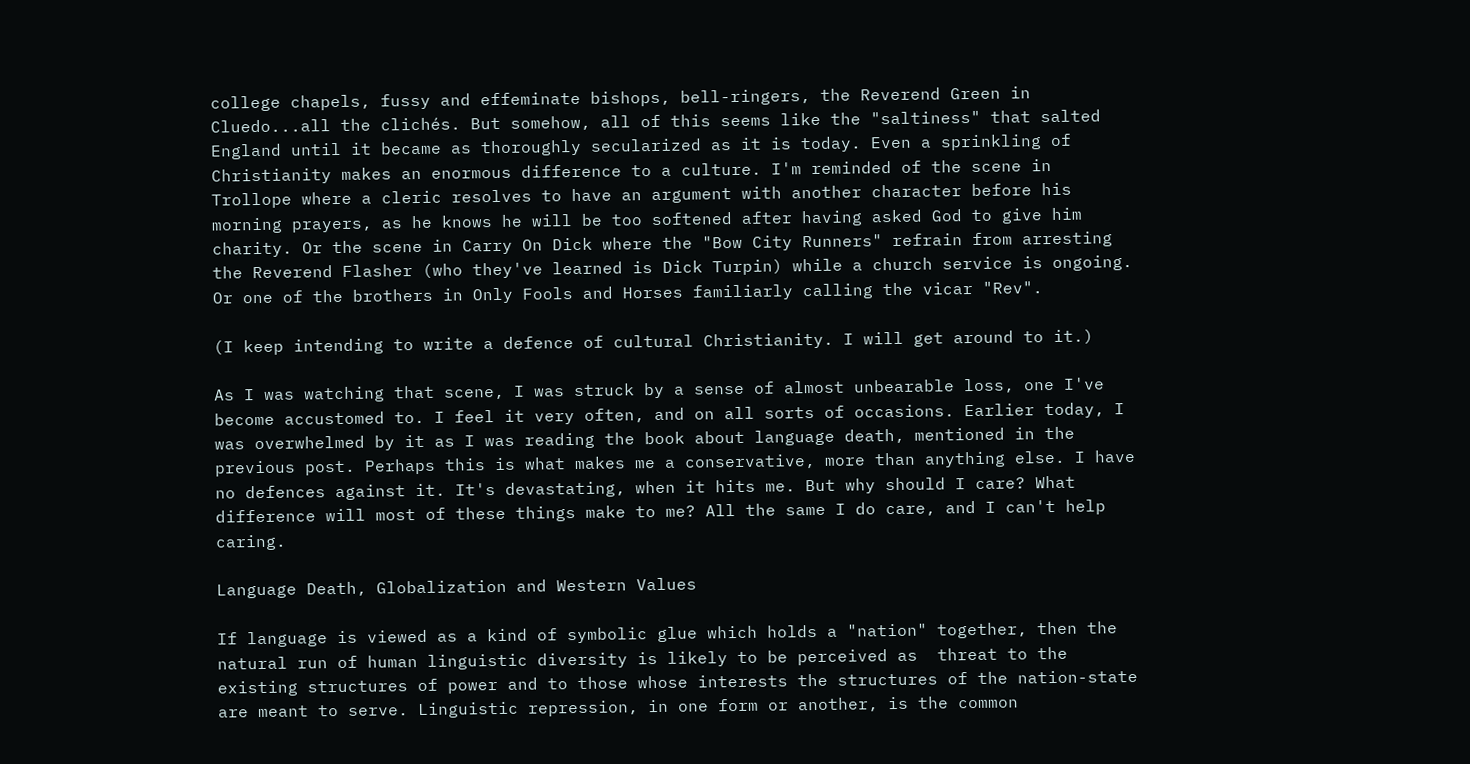college chapels, fussy and effeminate bishops, bell-ringers, the Reverend Green in Cluedo...all the clichés. But somehow, all of this seems like the "saltiness" that salted England until it became as thoroughly secularized as it is today. Even a sprinkling of Christianity makes an enormous difference to a culture. I'm reminded of the scene in Trollope where a cleric resolves to have an argument with another character before his morning prayers, as he knows he will be too softened after having asked God to give him charity. Or the scene in Carry On Dick where the "Bow City Runners" refrain from arresting the Reverend Flasher (who they've learned is Dick Turpin) while a church service is ongoing. Or one of the brothers in Only Fools and Horses familiarly calling the vicar "Rev".

(I keep intending to write a defence of cultural Christianity. I will get around to it.)

As I was watching that scene, I was struck by a sense of almost unbearable loss, one I've become accustomed to. I feel it very often, and on all sorts of occasions. Earlier today, I was overwhelmed by it as I was reading the book about language death, mentioned in the previous post. Perhaps this is what makes me a conservative, more than anything else. I have no defences against it. It's devastating, when it hits me. But why should I care? What difference will most of these things make to me? All the same I do care, and I can't help caring.

Language Death, Globalization and Western Values

If language is viewed as a kind of symbolic glue which holds a "nation" together, then the natural run of human linguistic diversity is likely to be perceived as  threat to the existing structures of power and to those whose interests the structures of the nation-state are meant to serve. Linguistic repression, in one form or another, is the common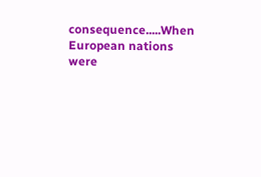consequence.....When European nations were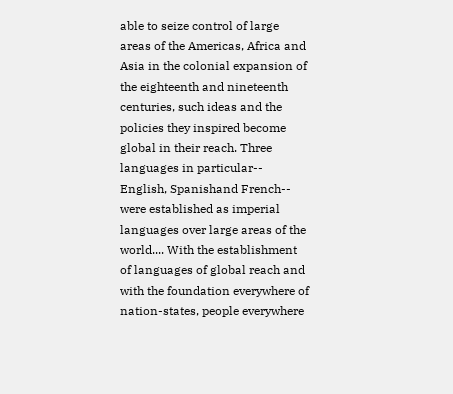able to seize control of large areas of the Americas, Africa and Asia in the colonial expansion of the eighteenth and nineteenth centuries, such ideas and the policies they inspired become global in their reach. Three languages in particular-- English, Spanishand French-- were established as imperial languages over large areas of the world.... With the establishment of languages of global reach and with the foundation everywhere of nation-states, people everywhere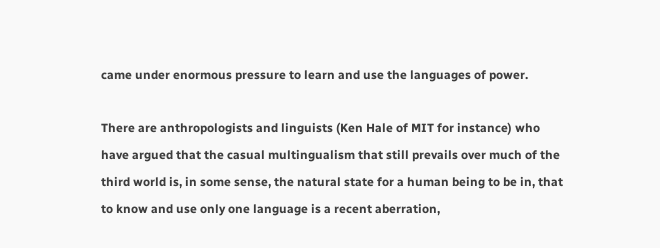came under enormous pressure to learn and use the languages of power.

There are anthropologists and linguists (Ken Hale of MIT for instance) who have argued that the casual multingualism that still prevails over much of the third world is, in some sense, the natural state for a human being to be in, that to know and use only one language is a recent aberration,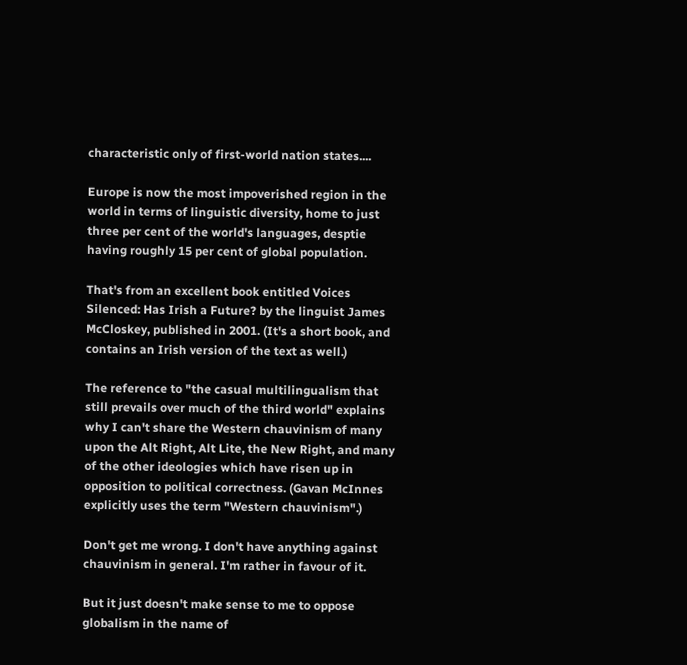characteristic only of first-world nation states....

Europe is now the most impoverished region in the world in terms of linguistic diversity, home to just three per cent of the world's languages, desptie having roughly 15 per cent of global population.

That's from an excellent book entitled Voices Silenced: Has Irish a Future? by the linguist James McCloskey, published in 2001. (It's a short book, and contains an Irish version of the text as well.)

The reference to "the casual multilingualism that still prevails over much of the third world" explains why I can't share the Western chauvinism of many upon the Alt Right, Alt Lite, the New Right, and many of the other ideologies which have risen up in opposition to political correctness. (Gavan McInnes explicitly uses the term "Western chauvinism".)

Don't get me wrong. I don't have anything against chauvinism in general. I'm rather in favour of it.

But it just doesn't make sense to me to oppose globalism in the name of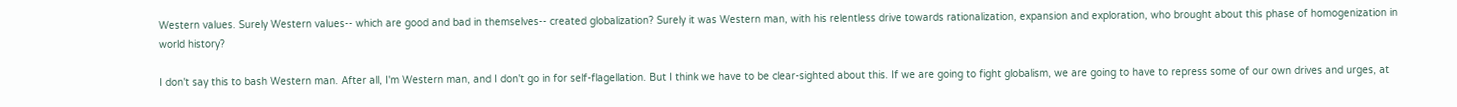Western values. Surely Western values-- which are good and bad in themselves-- created globalization? Surely it was Western man, with his relentless drive towards rationalization, expansion and exploration, who brought about this phase of homogenization in world history?

I don't say this to bash Western man. After all, I'm Western man, and I don't go in for self-flagellation. But I think we have to be clear-sighted about this. If we are going to fight globalism, we are going to have to repress some of our own drives and urges, at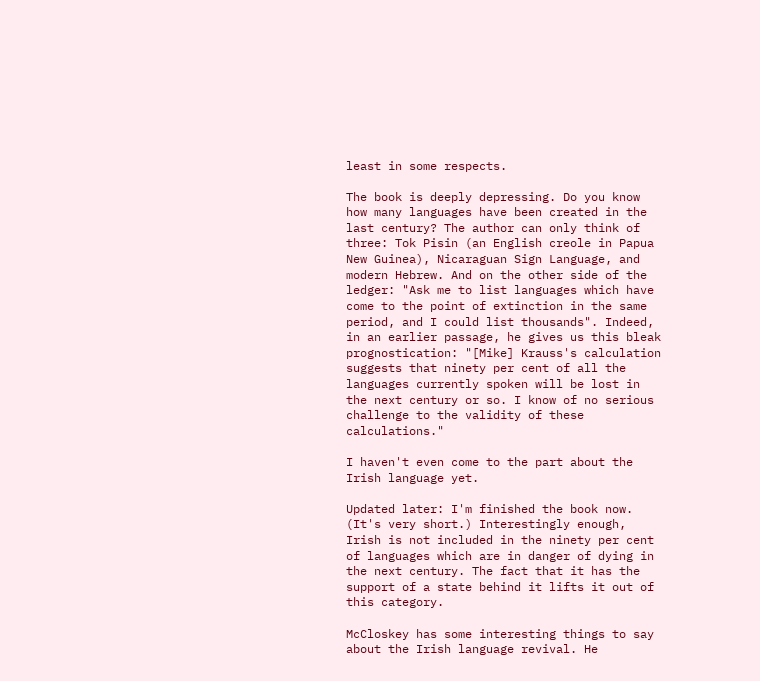least in some respects.

The book is deeply depressing. Do you know how many languages have been created in the last century? The author can only think of three: Tok Pisin (an English creole in Papua New Guinea), Nicaraguan Sign Language, and modern Hebrew. And on the other side of the ledger: "Ask me to list languages which have come to the point of extinction in the same period, and I could list thousands". Indeed, in an earlier passage, he gives us this bleak prognostication: "[Mike] Krauss's calculation suggests that ninety per cent of all the languages currently spoken will be lost in the next century or so. I know of no serious challenge to the validity of these calculations."

I haven't even come to the part about the Irish language yet.

Updated later: I'm finished the book now. (It's very short.) Interestingly enough, Irish is not included in the ninety per cent of languages which are in danger of dying in the next century. The fact that it has the support of a state behind it lifts it out of this category.

McCloskey has some interesting things to say about the Irish language revival. He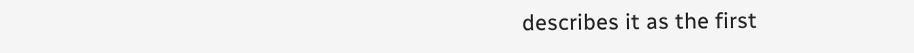describes it as the first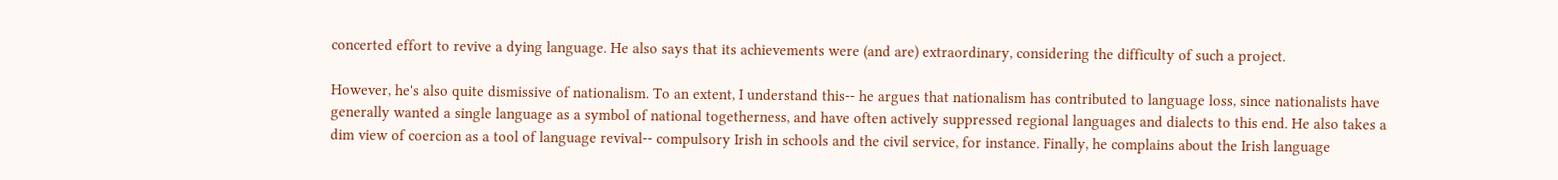concerted effort to revive a dying language. He also says that its achievements were (and are) extraordinary, considering the difficulty of such a project.

However, he's also quite dismissive of nationalism. To an extent, I understand this-- he argues that nationalism has contributed to language loss, since nationalists have generally wanted a single language as a symbol of national togetherness, and have often actively suppressed regional languages and dialects to this end. He also takes a dim view of coercion as a tool of language revival-- compulsory Irish in schools and the civil service, for instance. Finally, he complains about the Irish language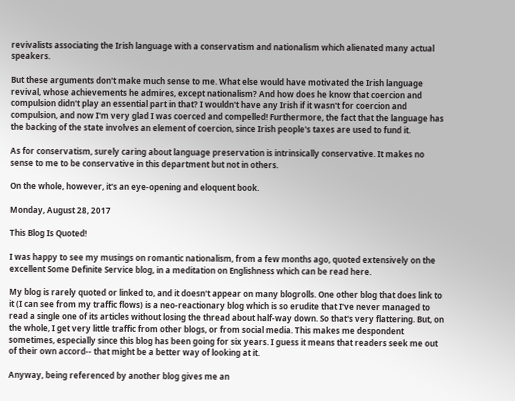revivalists associating the Irish language with a conservatism and nationalism which alienated many actual speakers.

But these arguments don't make much sense to me. What else would have motivated the Irish language revival, whose achievements he admires, except nationalism? And how does he know that coercion and compulsion didn't play an essential part in that? I wouldn't have any Irish if it wasn't for coercion and compulsion, and now I'm very glad I was coerced and compelled! Furthermore, the fact that the language has the backing of the state involves an element of coercion, since Irish people's taxes are used to fund it.

As for conservatism, surely caring about language preservation is intrinsically conservative. It makes no sense to me to be conservative in this department but not in others.

On the whole, however, it's an eye-opening and eloquent book.

Monday, August 28, 2017

This Blog Is Quoted!

I was happy to see my musings on romantic nationalism, from a few months ago, quoted extensively on the excellent Some Definite Service blog, in a meditation on Englishness which can be read here.

My blog is rarely quoted or linked to, and it doesn't appear on many blogrolls. One other blog that does link to it (I can see from my traffic flows) is a neo-reactionary blog which is so erudite that I've never managed to read a single one of its articles without losing the thread about half-way down. So that's very flattering. But, on the whole, I get very little traffic from other blogs, or from social media. This makes me despondent sometimes, especially since this blog has been going for six years. I guess it means that readers seek me out of their own accord-- that might be a better way of looking at it.

Anyway, being referenced by another blog gives me an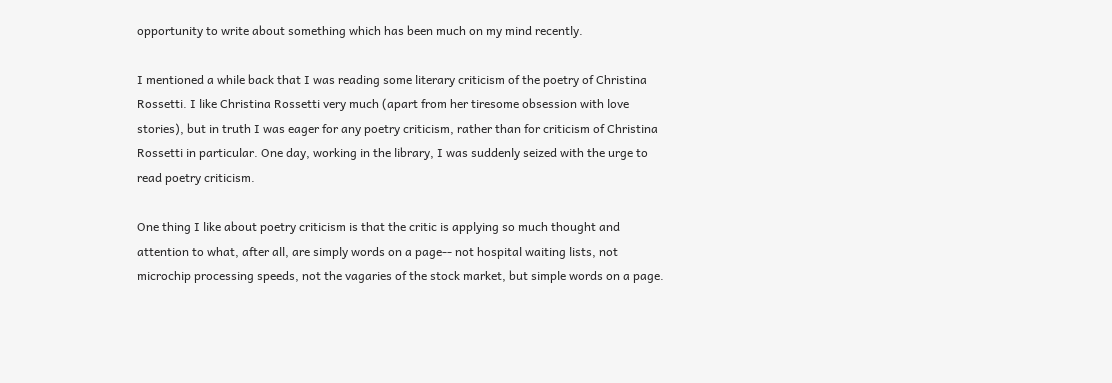opportunity to write about something which has been much on my mind recently.

I mentioned a while back that I was reading some literary criticism of the poetry of Christina Rossetti. I like Christina Rossetti very much (apart from her tiresome obsession with love stories), but in truth I was eager for any poetry criticism, rather than for criticism of Christina Rossetti in particular. One day, working in the library, I was suddenly seized with the urge to read poetry criticism.

One thing I like about poetry criticism is that the critic is applying so much thought and attention to what, after all, are simply words on a page-- not hospital waiting lists, not microchip processing speeds, not the vagaries of the stock market, but simple words on a page.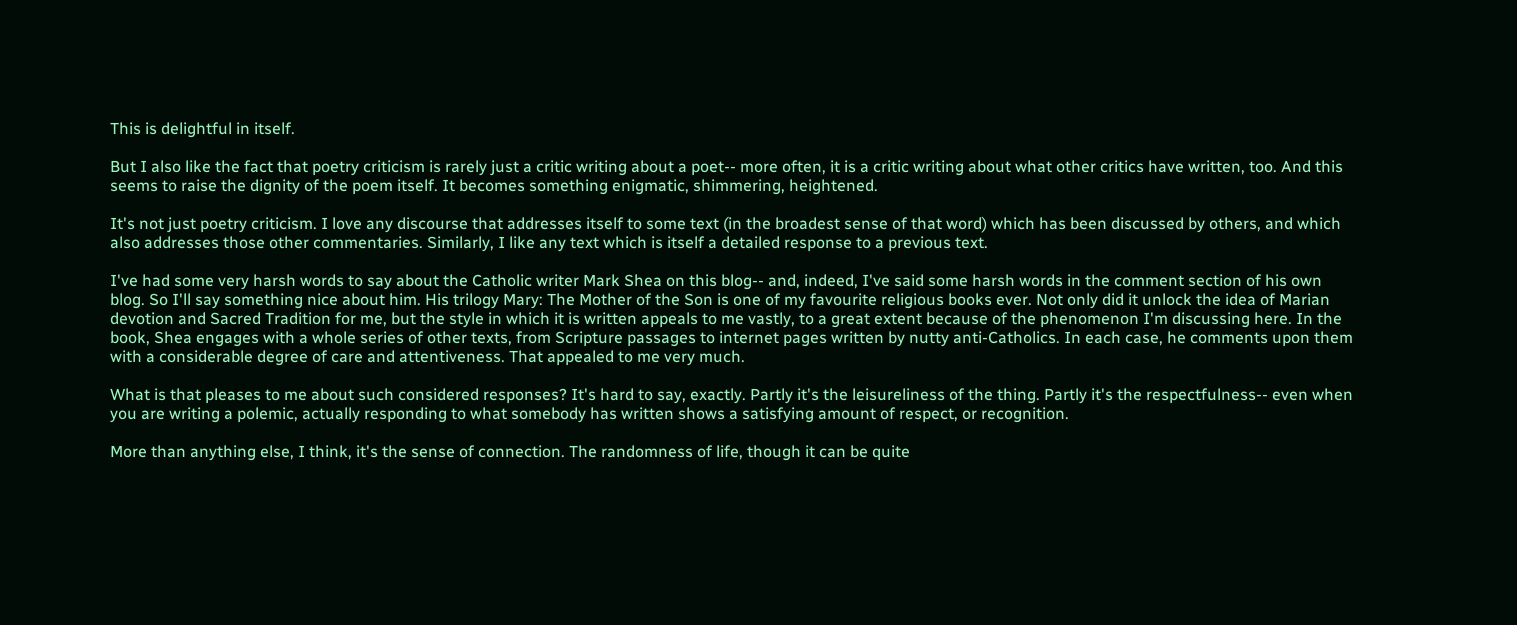This is delightful in itself.

But I also like the fact that poetry criticism is rarely just a critic writing about a poet-- more often, it is a critic writing about what other critics have written, too. And this seems to raise the dignity of the poem itself. It becomes something enigmatic, shimmering, heightened.

It's not just poetry criticism. I love any discourse that addresses itself to some text (in the broadest sense of that word) which has been discussed by others, and which also addresses those other commentaries. Similarly, I like any text which is itself a detailed response to a previous text.

I've had some very harsh words to say about the Catholic writer Mark Shea on this blog-- and, indeed, I've said some harsh words in the comment section of his own blog. So I'll say something nice about him. His trilogy Mary: The Mother of the Son is one of my favourite religious books ever. Not only did it unlock the idea of Marian devotion and Sacred Tradition for me, but the style in which it is written appeals to me vastly, to a great extent because of the phenomenon I'm discussing here. In the book, Shea engages with a whole series of other texts, from Scripture passages to internet pages written by nutty anti-Catholics. In each case, he comments upon them with a considerable degree of care and attentiveness. That appealed to me very much.

What is that pleases to me about such considered responses? It's hard to say, exactly. Partly it's the leisureliness of the thing. Partly it's the respectfulness-- even when you are writing a polemic, actually responding to what somebody has written shows a satisfying amount of respect, or recognition.

More than anything else, I think, it's the sense of connection. The randomness of life, though it can be quite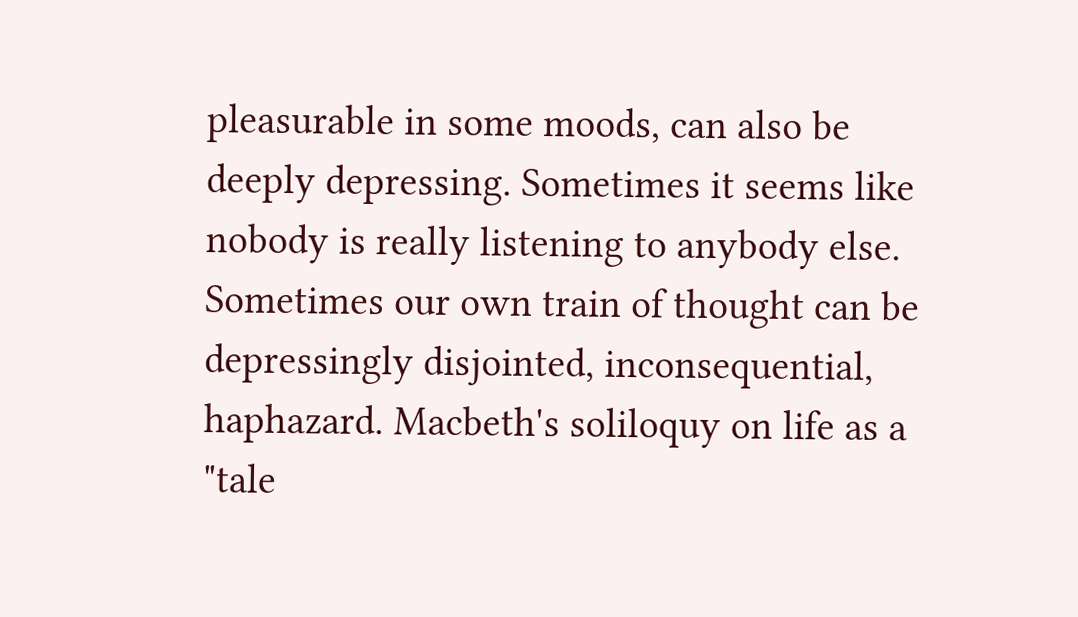pleasurable in some moods, can also be deeply depressing. Sometimes it seems like nobody is really listening to anybody else. Sometimes our own train of thought can be depressingly disjointed, inconsequential, haphazard. Macbeth's soliloquy on life as a "tale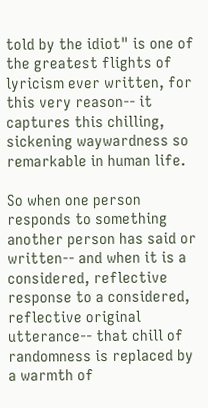told by the idiot" is one of the greatest flights of lyricism ever written, for this very reason-- it captures this chilling, sickening waywardness so remarkable in human life.

So when one person responds to something another person has said or written-- and when it is a considered, reflective response to a considered, reflective original utterance-- that chill of randomness is replaced by a warmth of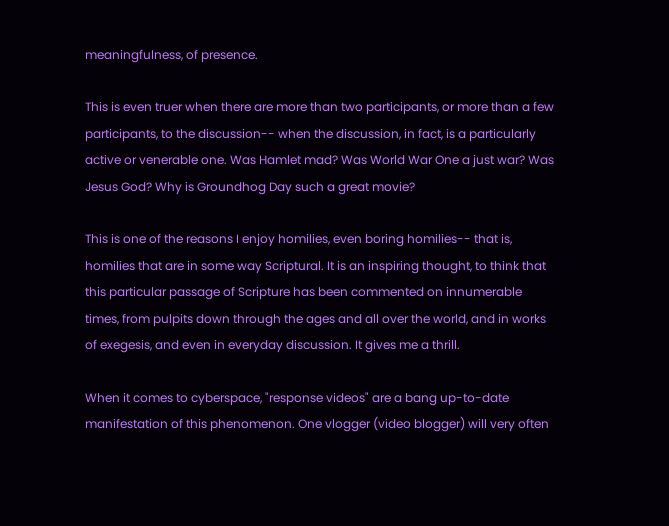meaningfulness, of presence.

This is even truer when there are more than two participants, or more than a few participants, to the discussion-- when the discussion, in fact, is a particularly active or venerable one. Was Hamlet mad? Was World War One a just war? Was Jesus God? Why is Groundhog Day such a great movie?

This is one of the reasons I enjoy homilies, even boring homilies-- that is, homilies that are in some way Scriptural. It is an inspiring thought, to think that this particular passage of Scripture has been commented on innumerable times, from pulpits down through the ages and all over the world, and in works of exegesis, and even in everyday discussion. It gives me a thrill.

When it comes to cyberspace, "response videos" are a bang up-to-date manifestation of this phenomenon. One vlogger (video blogger) will very often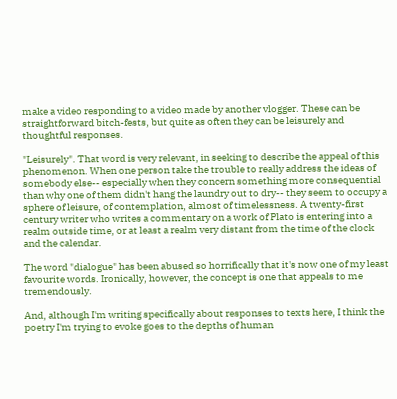make a video responding to a video made by another vlogger. These can be straightforward bitch-fests, but quite as often they can be leisurely and thoughtful responses.

"Leisurely". That word is very relevant, in seeking to describe the appeal of this phenomenon. When one person take the trouble to really address the ideas of somebody else-- especially when they concern something more consequential than why one of them didn't hang the laundry out to dry-- they seem to occupy a sphere of leisure, of contemplation, almost of timelessness. A twenty-first century writer who writes a commentary on a work of Plato is entering into a realm outside time, or at least a realm very distant from the time of the clock and the calendar.

The word "dialogue" has been abused so horrifically that it's now one of my least favourite words. Ironically, however, the concept is one that appeals to me tremendously.

And, although I'm writing specifically about responses to texts here, I think the poetry I'm trying to evoke goes to the depths of human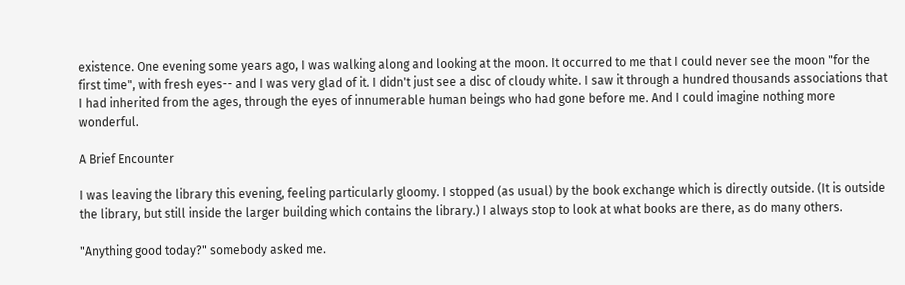existence. One evening some years ago, I was walking along and looking at the moon. It occurred to me that I could never see the moon "for the first time", with fresh eyes-- and I was very glad of it. I didn't just see a disc of cloudy white. I saw it through a hundred thousands associations that I had inherited from the ages, through the eyes of innumerable human beings who had gone before me. And I could imagine nothing more wonderful.

A Brief Encounter

I was leaving the library this evening, feeling particularly gloomy. I stopped (as usual) by the book exchange which is directly outside. (It is outside the library, but still inside the larger building which contains the library.) I always stop to look at what books are there, as do many others.

"Anything good today?" somebody asked me.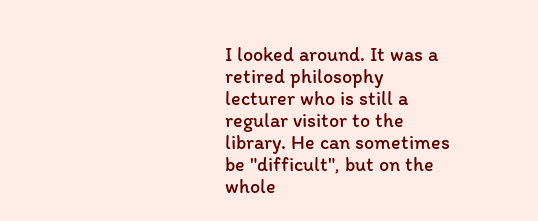I looked around. It was a retired philosophy lecturer who is still a regular visitor to the library. He can sometimes be "difficult", but on the whole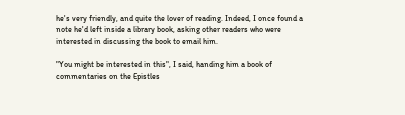he's very friendly, and quite the lover of reading. Indeed, I once found a note he'd left inside a library book, asking other readers who were interested in discussing the book to email him.

"You might be interested in this", I said, handing him a book of commentaries on the Epistles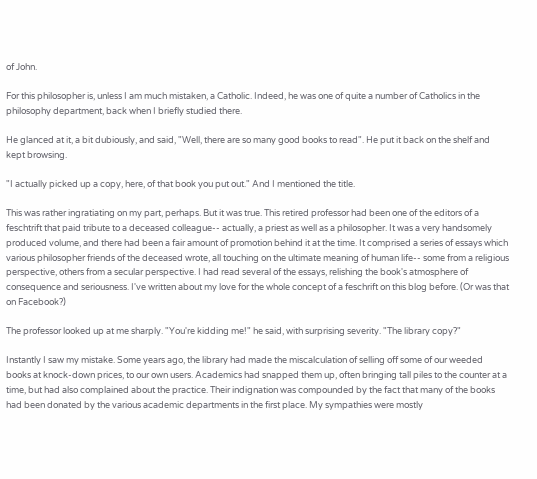of John.

For this philosopher is, unless I am much mistaken, a Catholic. Indeed, he was one of quite a number of Catholics in the philosophy department, back when I briefly studied there.

He glanced at it, a bit dubiously, and said, "Well, there are so many good books to read". He put it back on the shelf and kept browsing.

"I actually picked up a copy, here, of that book you put out." And I mentioned the title.

This was rather ingratiating on my part, perhaps. But it was true. This retired professor had been one of the editors of a feschtrift that paid tribute to a deceased colleague-- actually, a priest as well as a philosopher. It was a very handsomely produced volume, and there had been a fair amount of promotion behind it at the time. It comprised a series of essays which various philosopher friends of the deceased wrote, all touching on the ultimate meaning of human life-- some from a religious perspective, others from a secular perspective. I had read several of the essays, relishing the book's atmosphere of consequence and seriousness. I've written about my love for the whole concept of a feschrift on this blog before. (Or was that on Facebook?)

The professor looked up at me sharply. "You're kidding me!" he said, with surprising severity. "The library copy?"

Instantly I saw my mistake. Some years ago, the library had made the miscalculation of selling off some of our weeded books at knock-down prices, to our own users. Academics had snapped them up, often bringing tall piles to the counter at a time, but had also complained about the practice. Their indignation was compounded by the fact that many of the books had been donated by the various academic departments in the first place. My sympathies were mostly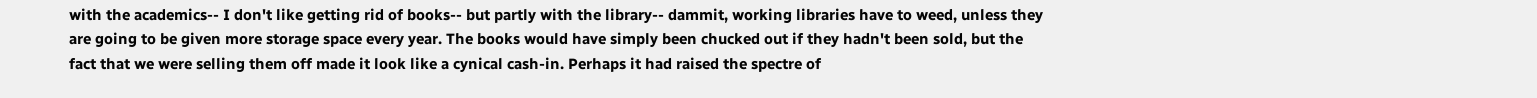with the academics-- I don't like getting rid of books-- but partly with the library-- dammit, working libraries have to weed, unless they are going to be given more storage space every year. The books would have simply been chucked out if they hadn't been sold, but the fact that we were selling them off made it look like a cynical cash-in. Perhaps it had raised the spectre of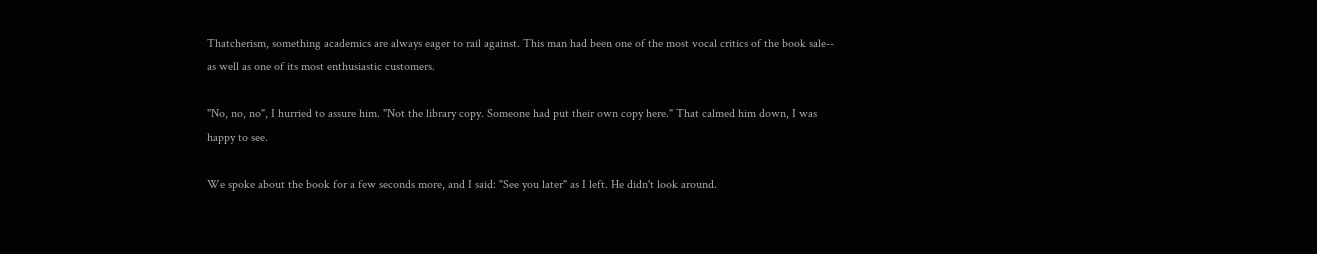Thatcherism, something academics are always eager to rail against. This man had been one of the most vocal critics of the book sale-- as well as one of its most enthusiastic customers.

"No, no, no", I hurried to assure him. "Not the library copy. Someone had put their own copy here." That calmed him down, I was happy to see.

We spoke about the book for a few seconds more, and I said: "See you later" as I left. He didn't look around.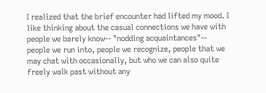I realized that the brief encounter had lifted my mood. I like thinking about the casual connections we have with people we barely know-- "nodding acquaintances"-- people we run into, people we recognize, people that we may chat with occasionally, but who we can also quite freely walk past without any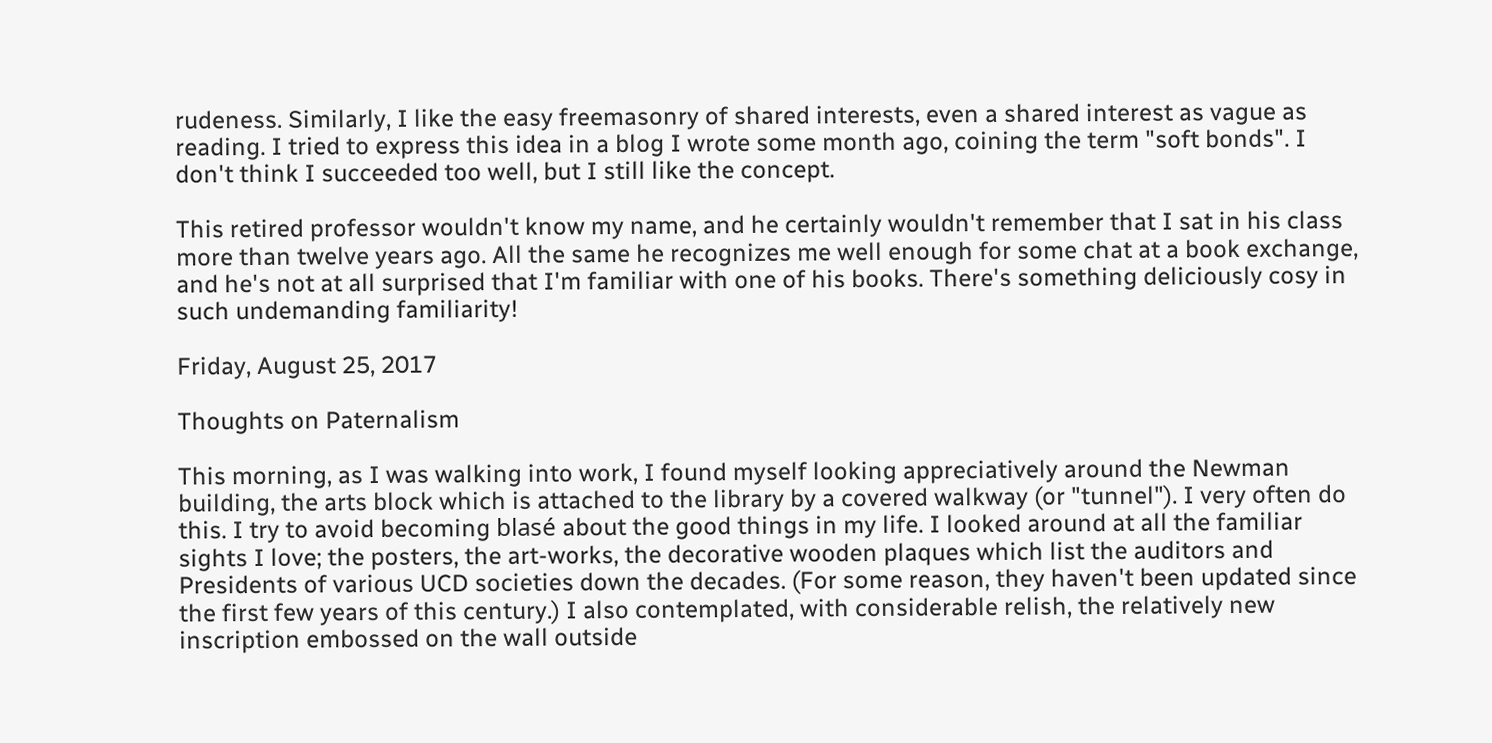rudeness. Similarly, I like the easy freemasonry of shared interests, even a shared interest as vague as reading. I tried to express this idea in a blog I wrote some month ago, coining the term "soft bonds". I don't think I succeeded too well, but I still like the concept.

This retired professor wouldn't know my name, and he certainly wouldn't remember that I sat in his class more than twelve years ago. All the same he recognizes me well enough for some chat at a book exchange, and he's not at all surprised that I'm familiar with one of his books. There's something deliciously cosy in such undemanding familiarity!

Friday, August 25, 2017

Thoughts on Paternalism

This morning, as I was walking into work, I found myself looking appreciatively around the Newman building, the arts block which is attached to the library by a covered walkway (or "tunnel"). I very often do this. I try to avoid becoming blasé about the good things in my life. I looked around at all the familiar sights I love; the posters, the art-works, the decorative wooden plaques which list the auditors and Presidents of various UCD societies down the decades. (For some reason, they haven't been updated since the first few years of this century.) I also contemplated, with considerable relish, the relatively new inscription embossed on the wall outside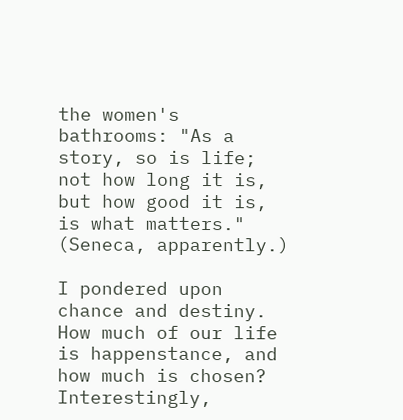the women's bathrooms: "As a story, so is life; not how long it is, but how good it is, is what matters." (Seneca, apparently.)

I pondered upon chance and destiny. How much of our life is happenstance, and how much is chosen? Interestingly,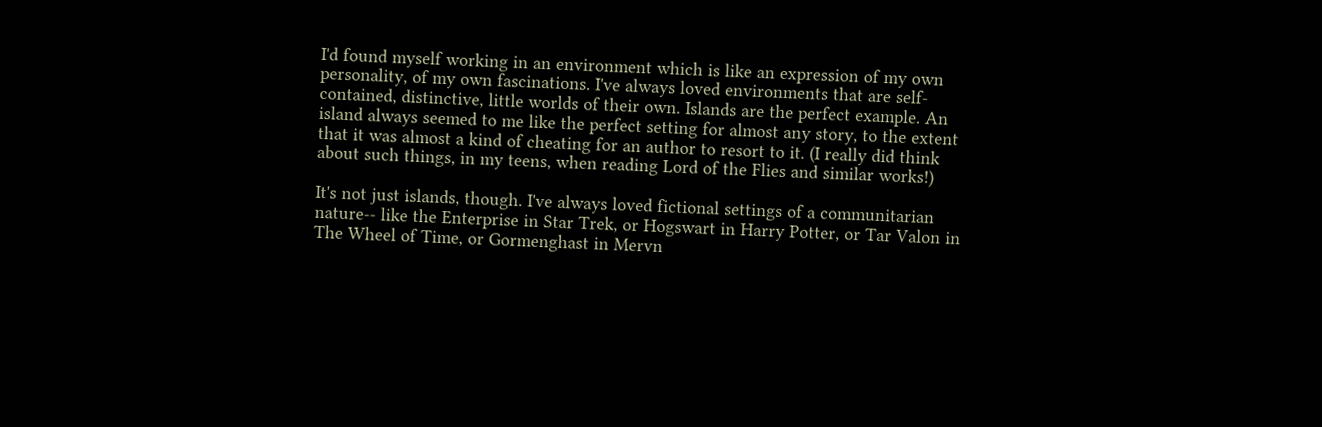I'd found myself working in an environment which is like an expression of my own personality, of my own fascinations. I've always loved environments that are self-contained, distinctive, little worlds of their own. Islands are the perfect example. An island always seemed to me like the perfect setting for almost any story, to the extent that it was almost a kind of cheating for an author to resort to it. (I really did think about such things, in my teens, when reading Lord of the Flies and similar works!)

It's not just islands, though. I've always loved fictional settings of a communitarian nature-- like the Enterprise in Star Trek, or Hogswart in Harry Potter, or Tar Valon in The Wheel of Time, or Gormenghast in Mervn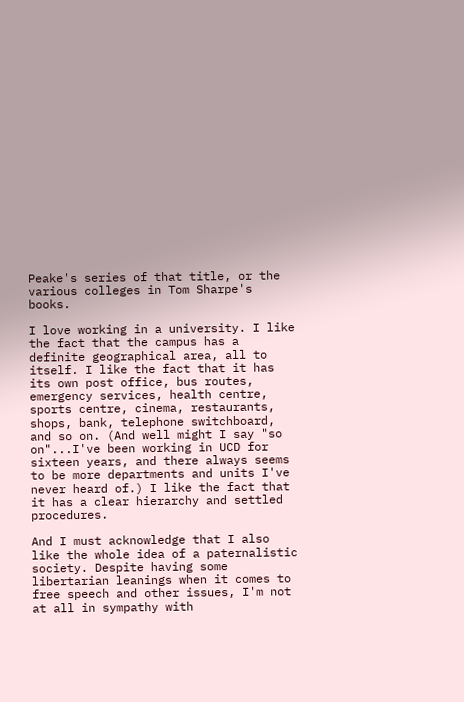Peake's series of that title, or the various colleges in Tom Sharpe's books.

I love working in a university. I like the fact that the campus has a definite geographical area, all to itself. I like the fact that it has its own post office, bus routes, emergency services, health centre, sports centre, cinema, restaurants, shops, bank, telephone switchboard, and so on. (And well might I say "so on"...I've been working in UCD for sixteen years, and there always seems to be more departments and units I've never heard of.) I like the fact that it has a clear hierarchy and settled procedures.

And I must acknowledge that I also like the whole idea of a paternalistic society. Despite having some libertarian leanings when it comes to free speech and other issues, I'm not at all in sympathy with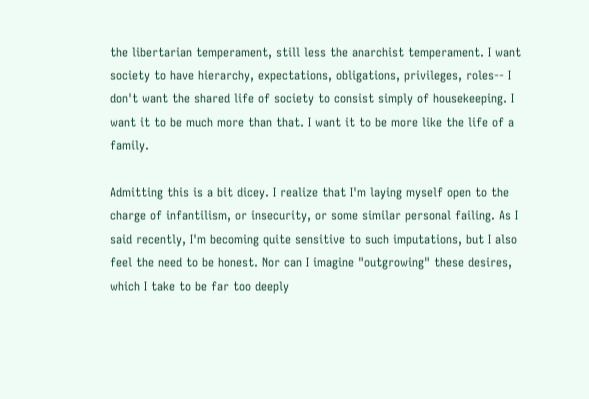the libertarian temperament, still less the anarchist temperament. I want society to have hierarchy, expectations, obligations, privileges, roles-- I don't want the shared life of society to consist simply of housekeeping. I want it to be much more than that. I want it to be more like the life of a family.

Admitting this is a bit dicey. I realize that I'm laying myself open to the charge of infantilism, or insecurity, or some similar personal failing. As I said recently, I'm becoming quite sensitive to such imputations, but I also feel the need to be honest. Nor can I imagine "outgrowing" these desires, which I take to be far too deeply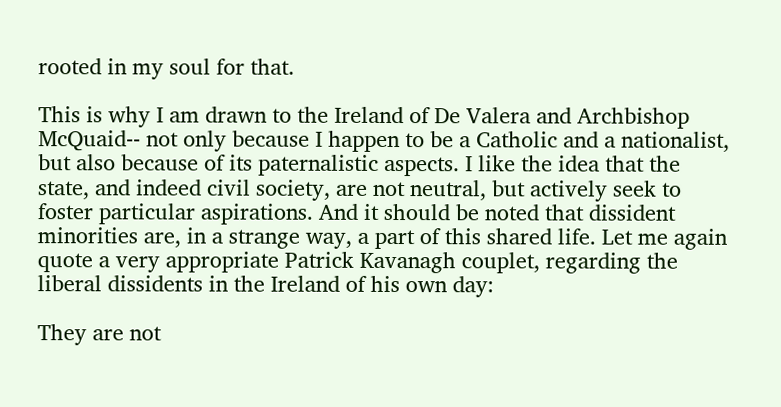rooted in my soul for that.

This is why I am drawn to the Ireland of De Valera and Archbishop McQuaid-- not only because I happen to be a Catholic and a nationalist, but also because of its paternalistic aspects. I like the idea that the state, and indeed civil society, are not neutral, but actively seek to foster particular aspirations. And it should be noted that dissident minorities are, in a strange way, a part of this shared life. Let me again quote a very appropriate Patrick Kavanagh couplet, regarding the liberal dissidents in the Ireland of his own day:

They are not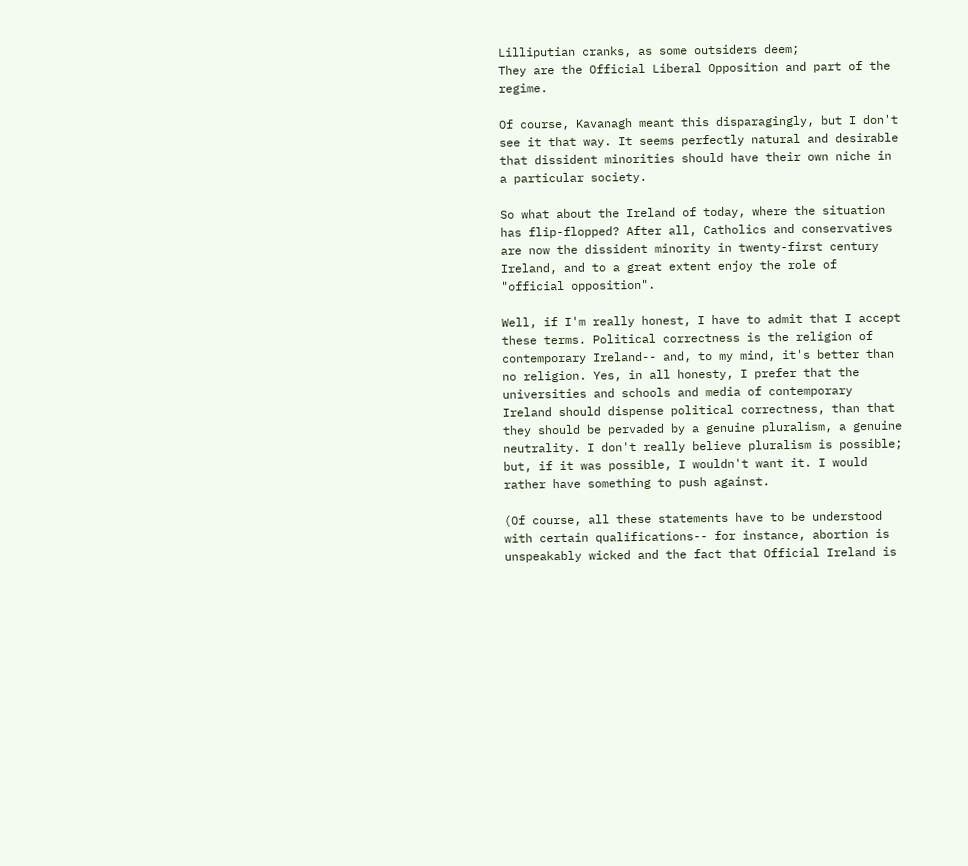Lilliputian cranks, as some outsiders deem;
They are the Official Liberal Opposition and part of the regime.

Of course, Kavanagh meant this disparagingly, but I don't see it that way. It seems perfectly natural and desirable that dissident minorities should have their own niche in a particular society.

So what about the Ireland of today, where the situation has flip-flopped? After all, Catholics and conservatives are now the dissident minority in twenty-first century Ireland, and to a great extent enjoy the role of "official opposition".

Well, if I'm really honest, I have to admit that I accept these terms. Political correctness is the religion of contemporary Ireland-- and, to my mind, it's better than no religion. Yes, in all honesty, I prefer that the universities and schools and media of contemporary Ireland should dispense political correctness, than that they should be pervaded by a genuine pluralism, a genuine neutrality. I don't really believe pluralism is possible; but, if it was possible, I wouldn't want it. I would rather have something to push against.

(Of course, all these statements have to be understood with certain qualifications-- for instance, abortion is unspeakably wicked and the fact that Official Ireland is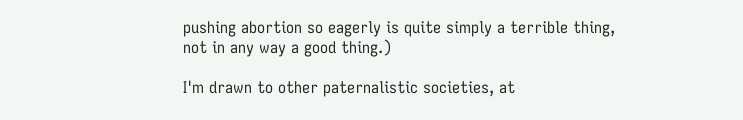pushing abortion so eagerly is quite simply a terrible thing, not in any way a good thing.)

I'm drawn to other paternalistic societies, at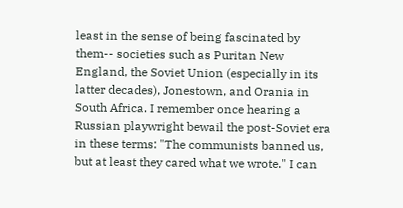least in the sense of being fascinated by them-- societies such as Puritan New England, the Soviet Union (especially in its latter decades), Jonestown, and Orania in South Africa. I remember once hearing a Russian playwright bewail the post-Soviet era in these terms: "The communists banned us, but at least they cared what we wrote." I can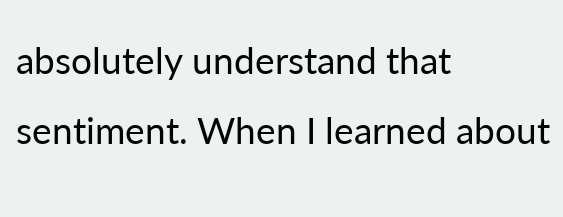absolutely understand that sentiment. When I learned about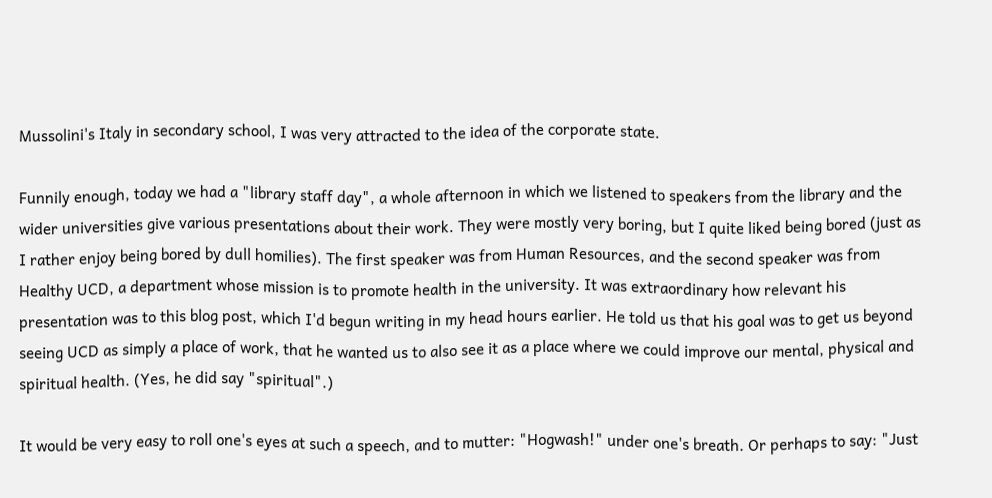Mussolini's Italy in secondary school, I was very attracted to the idea of the corporate state.

Funnily enough, today we had a "library staff day", a whole afternoon in which we listened to speakers from the library and the wider universities give various presentations about their work. They were mostly very boring, but I quite liked being bored (just as I rather enjoy being bored by dull homilies). The first speaker was from Human Resources, and the second speaker was from Healthy UCD, a department whose mission is to promote health in the university. It was extraordinary how relevant his presentation was to this blog post, which I'd begun writing in my head hours earlier. He told us that his goal was to get us beyond seeing UCD as simply a place of work, that he wanted us to also see it as a place where we could improve our mental, physical and spiritual health. (Yes, he did say "spiritual".)

It would be very easy to roll one's eyes at such a speech, and to mutter: "Hogwash!" under one's breath. Or perhaps to say: "Just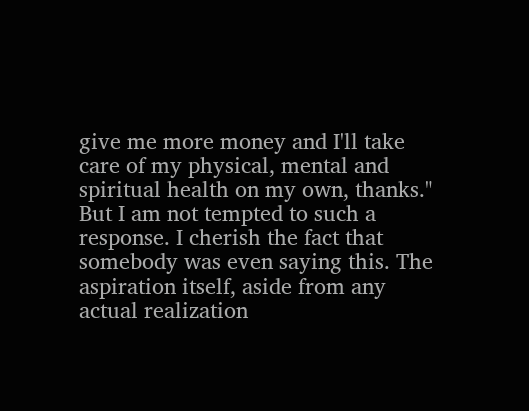give me more money and I'll take care of my physical, mental and spiritual health on my own, thanks." But I am not tempted to such a response. I cherish the fact that somebody was even saying this. The aspiration itself, aside from any actual realization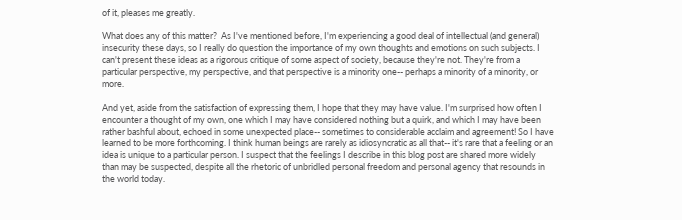of it, pleases me greatly.

What does any of this matter?  As I've mentioned before, I'm experiencing a good deal of intellectual (and general) insecurity these days, so I really do question the importance of my own thoughts and emotions on such subjects. I can't present these ideas as a rigorous critique of some aspect of society, because they're not. They're from a particular perspective, my perspective, and that perspective is a minority one-- perhaps a minority of a minority, or more.

And yet, aside from the satisfaction of expressing them, I hope that they may have value. I'm surprised how often I encounter a thought of my own, one which I may have considered nothing but a quirk, and which I may have been rather bashful about, echoed in some unexpected place-- sometimes to considerable acclaim and agreement! So I have learned to be more forthcoming. I think human beings are rarely as idiosyncratic as all that-- it's rare that a feeling or an idea is unique to a particular person. I suspect that the feelings I describe in this blog post are shared more widely than may be suspected, despite all the rhetoric of unbridled personal freedom and personal agency that resounds in the world today.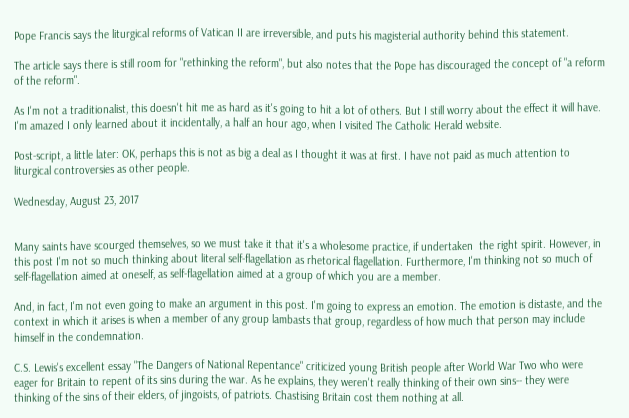Pope Francis says the liturgical reforms of Vatican II are irreversible, and puts his magisterial authority behind this statement.

The article says there is still room for "rethinking the reform", but also notes that the Pope has discouraged the concept of "a reform of the reform".

As I'm not a traditionalist, this doesn't hit me as hard as it's going to hit a lot of others. But I still worry about the effect it will have. I'm amazed I only learned about it incidentally, a half an hour ago, when I visited The Catholic Herald website.

Post-script, a little later: OK, perhaps this is not as big a deal as I thought it was at first. I have not paid as much attention to liturgical controversies as other people.

Wednesday, August 23, 2017


Many saints have scourged themselves, so we must take it that it's a wholesome practice, if undertaken  the right spirit. However, in this post I'm not so much thinking about literal self-flagellation as rhetorical flagellation. Furthermore, I'm thinking not so much of self-flagellation aimed at oneself, as self-flagellation aimed at a group of which you are a member.

And, in fact, I'm not even going to make an argument in this post. I'm going to express an emotion. The emotion is distaste, and the context in which it arises is when a member of any group lambasts that group, regardless of how much that person may include himself in the condemnation.

C.S. Lewis's excellent essay "The Dangers of National Repentance" criticized young British people after World War Two who were eager for Britain to repent of its sins during the war. As he explains, they weren't really thinking of their own sins-- they were thinking of the sins of their elders, of jingoists, of patriots. Chastising Britain cost them nothing at all.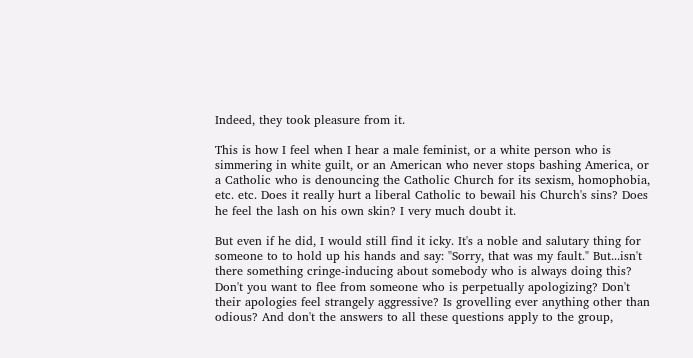Indeed, they took pleasure from it.

This is how I feel when I hear a male feminist, or a white person who is simmering in white guilt, or an American who never stops bashing America, or a Catholic who is denouncing the Catholic Church for its sexism, homophobia, etc. etc. Does it really hurt a liberal Catholic to bewail his Church's sins? Does he feel the lash on his own skin? I very much doubt it.

But even if he did, I would still find it icky. It's a noble and salutary thing for someone to to hold up his hands and say: "Sorry, that was my fault." But...isn't there something cringe-inducing about somebody who is always doing this? Don't you want to flee from someone who is perpetually apologizing? Don't their apologies feel strangely aggressive? Is grovelling ever anything other than odious? And don't the answers to all these questions apply to the group,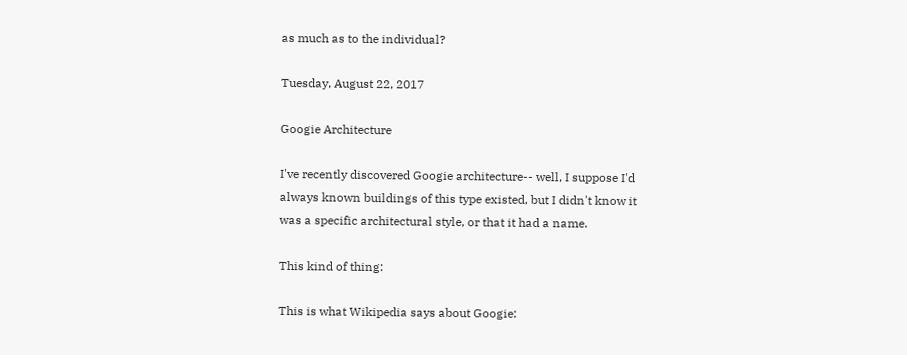as much as to the individual?

Tuesday, August 22, 2017

Googie Architecture

I've recently discovered Googie architecture-- well, I suppose I'd always known buildings of this type existed, but I didn't know it was a specific architectural style, or that it had a name.

This kind of thing:

This is what Wikipedia says about Googie: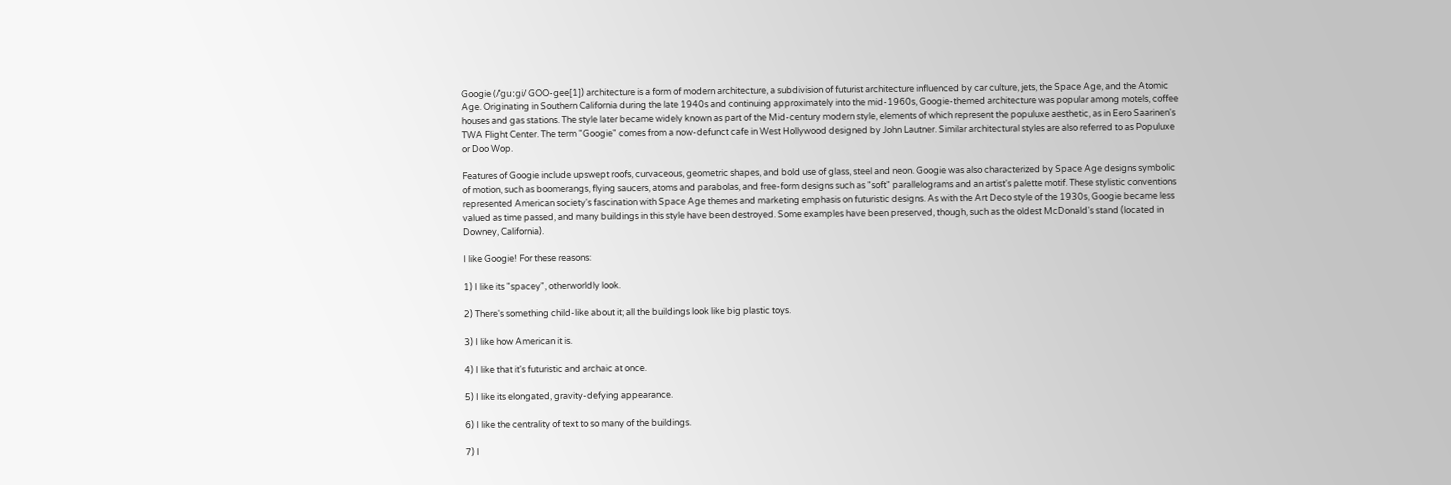Googie (/ˈɡuːɡi/ GOO-gee[1]) architecture is a form of modern architecture, a subdivision of futurist architecture influenced by car culture, jets, the Space Age, and the Atomic Age. Originating in Southern California during the late 1940s and continuing approximately into the mid-1960s, Googie-themed architecture was popular among motels, coffee houses and gas stations. The style later became widely known as part of the Mid-century modern style, elements of which represent the populuxe aesthetic, as in Eero Saarinen's TWA Flight Center. The term "Googie" comes from a now-defunct cafe in West Hollywood designed by John Lautner. Similar architectural styles are also referred to as Populuxe or Doo Wop.

Features of Googie include upswept roofs, curvaceous, geometric shapes, and bold use of glass, steel and neon. Googie was also characterized by Space Age designs symbolic of motion, such as boomerangs, flying saucers, atoms and parabolas, and free-form designs such as "soft" parallelograms and an artist's palette motif. These stylistic conventions represented American society's fascination with Space Age themes and marketing emphasis on futuristic designs. As with the Art Deco style of the 1930s, Googie became less valued as time passed, and many buildings in this style have been destroyed. Some examples have been preserved, though, such as the oldest McDonald's stand (located in Downey, California).

I like Googie! For these reasons:

1) I like its "spacey", otherworldly look.

2) There's something child-like about it; all the buildings look like big plastic toys.

3) I like how American it is.

4) I like that it's futuristic and archaic at once.

5) I like its elongated, gravity-defying appearance.

6) I like the centrality of text to so many of the buildings.

7) I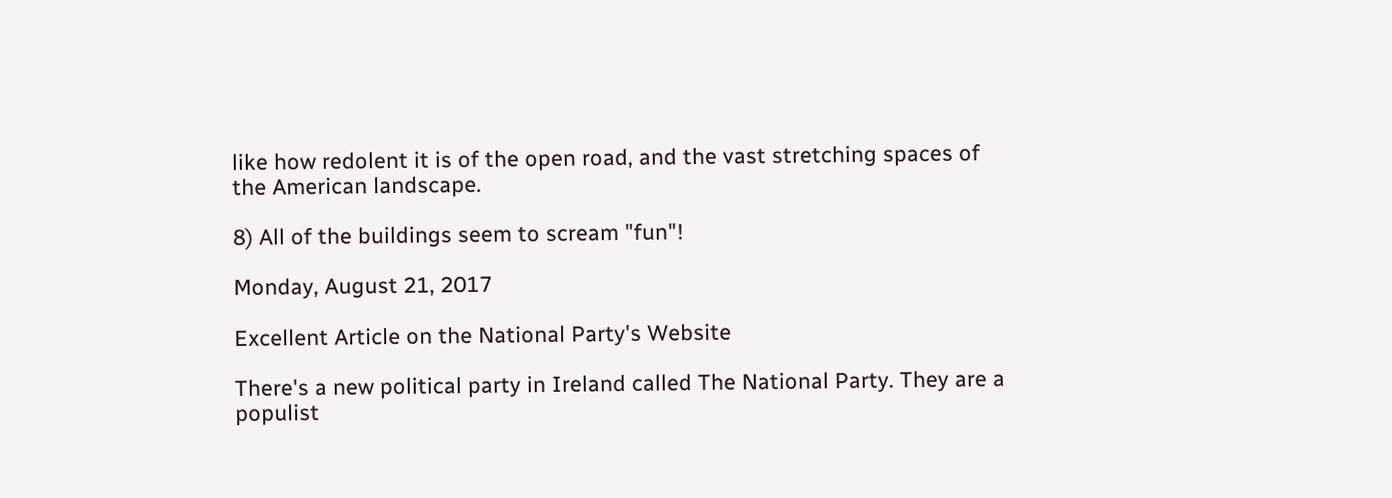like how redolent it is of the open road, and the vast stretching spaces of the American landscape.

8) All of the buildings seem to scream "fun"!

Monday, August 21, 2017

Excellent Article on the National Party's Website

There's a new political party in Ireland called The National Party. They are a populist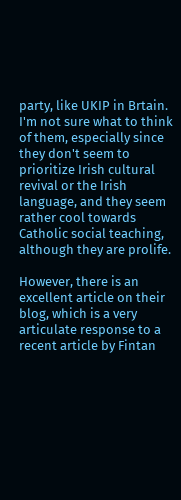party, like UKIP in Brtain. I'm not sure what to think of them, especially since they don't seem to prioritize Irish cultural revival or the Irish language, and they seem rather cool towards Catholic social teaching, although they are prolife.

However, there is an excellent article on their blog, which is a very articulate response to a recent article by Fintan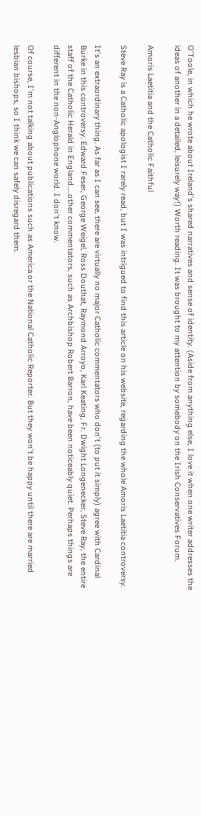O'Toole, in which he wrote about Ireland's shared narratives and sense of identity. (Aside from anything else, I love it when one writer addresses the ideas of another in a detailed, leisurely way!) Worth reading. It was brought to my attention by somebody on the Irish Conservatives Forum.

Amoris Laetitia and the Catholic Faithful

Steve Ray is a Catholic apologist I rarely read, but I was intrigued to find this article on his website, regarding the whole Amoris Laetitia controversy.

It's an extraordinary thing. As far as I can see, there are virtually no major Catholic commentators who don't (to put it simply) agree with Cardinal Burke in this controversy. Edward Feser, George Weigel, Ross Douthat, Raymond Arroyo, Karl Keating, Fr. Dwight Longenecker, Steve Ray, the entire staff of the Catholic Herald in England....other commentators, such as Archbishop Robert Barron, have been noticeably quiet. Perhaps things are different in the non-Anglophone world. I don't know.

Of course, I'm not talking about publications such as America or the National Catholic Reporter. But they won't be happy until there are married lesbian bishops, so I think we can safely disregard them.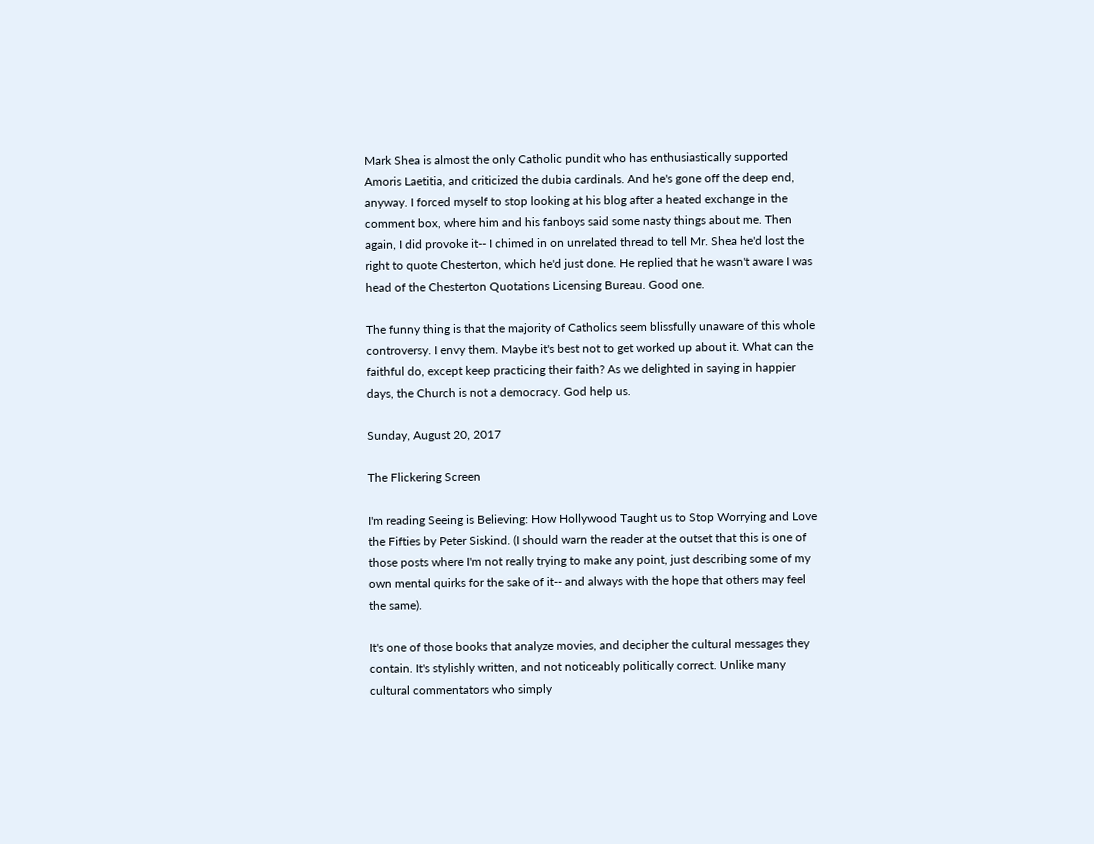Mark Shea is almost the only Catholic pundit who has enthusiastically supported Amoris Laetitia, and criticized the dubia cardinals. And he's gone off the deep end, anyway. I forced myself to stop looking at his blog after a heated exchange in the comment box, where him and his fanboys said some nasty things about me. Then again, I did provoke it-- I chimed in on unrelated thread to tell Mr. Shea he'd lost the right to quote Chesterton, which he'd just done. He replied that he wasn't aware I was head of the Chesterton Quotations Licensing Bureau. Good one.

The funny thing is that the majority of Catholics seem blissfully unaware of this whole controversy. I envy them. Maybe it's best not to get worked up about it. What can the faithful do, except keep practicing their faith? As we delighted in saying in happier days, the Church is not a democracy. God help us.

Sunday, August 20, 2017

The Flickering Screen

I'm reading Seeing is Believing: How Hollywood Taught us to Stop Worrying and Love the Fifties by Peter Siskind. (I should warn the reader at the outset that this is one of those posts where I'm not really trying to make any point, just describing some of my own mental quirks for the sake of it-- and always with the hope that others may feel the same).

It's one of those books that analyze movies, and decipher the cultural messages they contain. It's stylishly written, and not noticeably politically correct. Unlike many cultural commentators who simply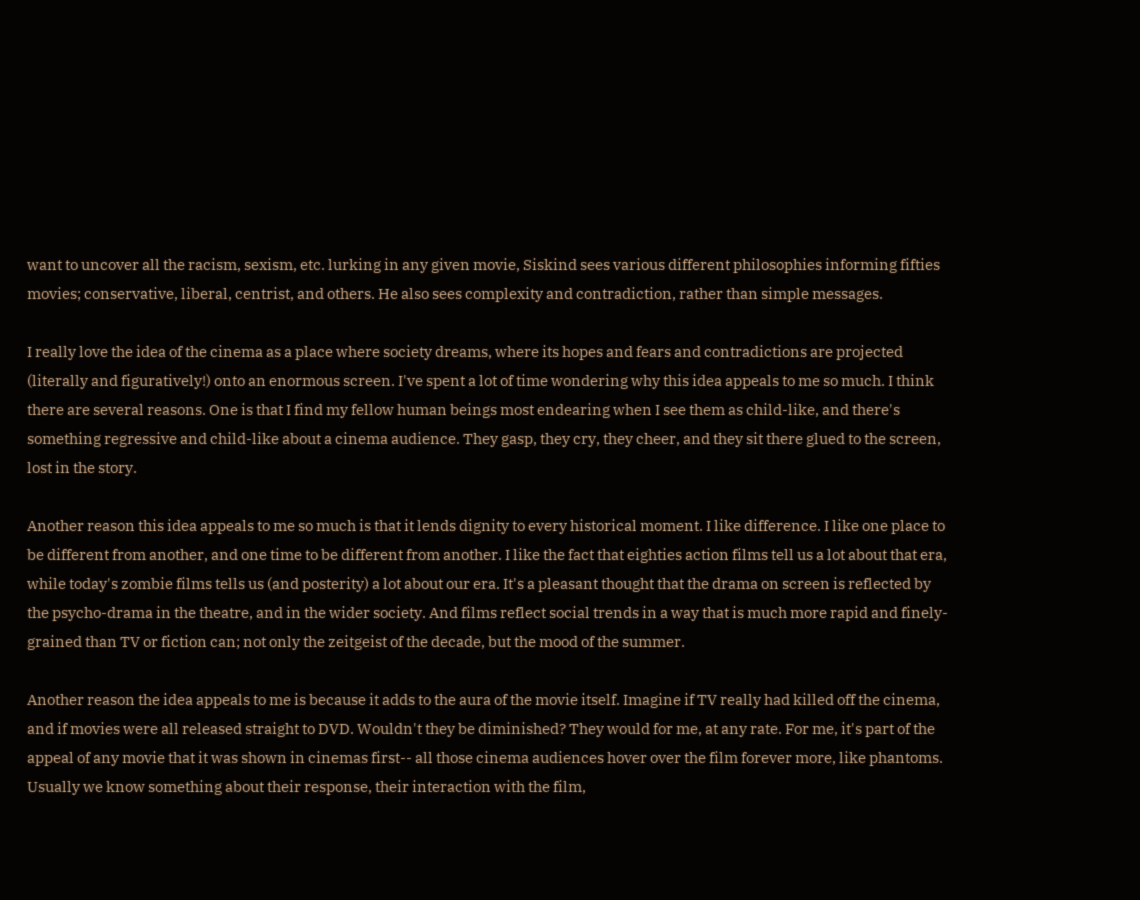want to uncover all the racism, sexism, etc. lurking in any given movie, Siskind sees various different philosophies informing fifties movies; conservative, liberal, centrist, and others. He also sees complexity and contradiction, rather than simple messages.

I really love the idea of the cinema as a place where society dreams, where its hopes and fears and contradictions are projected (literally and figuratively!) onto an enormous screen. I've spent a lot of time wondering why this idea appeals to me so much. I think there are several reasons. One is that I find my fellow human beings most endearing when I see them as child-like, and there's something regressive and child-like about a cinema audience. They gasp, they cry, they cheer, and they sit there glued to the screen, lost in the story.

Another reason this idea appeals to me so much is that it lends dignity to every historical moment. I like difference. I like one place to be different from another, and one time to be different from another. I like the fact that eighties action films tell us a lot about that era, while today's zombie films tells us (and posterity) a lot about our era. It's a pleasant thought that the drama on screen is reflected by the psycho-drama in the theatre, and in the wider society. And films reflect social trends in a way that is much more rapid and finely-grained than TV or fiction can; not only the zeitgeist of the decade, but the mood of the summer.

Another reason the idea appeals to me is because it adds to the aura of the movie itself. Imagine if TV really had killed off the cinema, and if movies were all released straight to DVD. Wouldn't they be diminished? They would for me, at any rate. For me, it's part of the appeal of any movie that it was shown in cinemas first-- all those cinema audiences hover over the film forever more, like phantoms. Usually we know something about their response, their interaction with the film,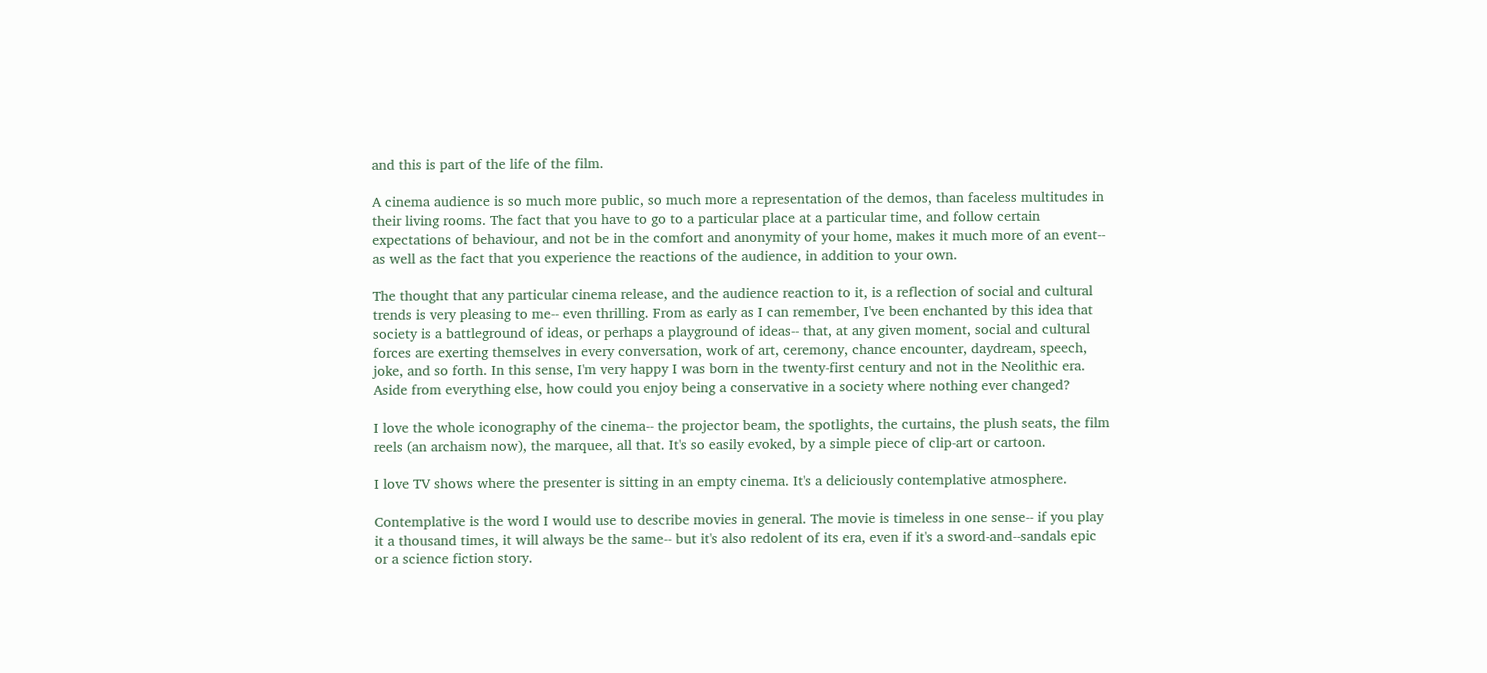and this is part of the life of the film.

A cinema audience is so much more public, so much more a representation of the demos, than faceless multitudes in their living rooms. The fact that you have to go to a particular place at a particular time, and follow certain expectations of behaviour, and not be in the comfort and anonymity of your home, makes it much more of an event-- as well as the fact that you experience the reactions of the audience, in addition to your own.

The thought that any particular cinema release, and the audience reaction to it, is a reflection of social and cultural trends is very pleasing to me-- even thrilling. From as early as I can remember, I've been enchanted by this idea that society is a battleground of ideas, or perhaps a playground of ideas-- that, at any given moment, social and cultural forces are exerting themselves in every conversation, work of art, ceremony, chance encounter, daydream, speech, joke, and so forth. In this sense, I'm very happy I was born in the twenty-first century and not in the Neolithic era. Aside from everything else, how could you enjoy being a conservative in a society where nothing ever changed?

I love the whole iconography of the cinema-- the projector beam, the spotlights, the curtains, the plush seats, the film reels (an archaism now), the marquee, all that. It's so easily evoked, by a simple piece of clip-art or cartoon.

I love TV shows where the presenter is sitting in an empty cinema. It's a deliciously contemplative atmosphere.

Contemplative is the word I would use to describe movies in general. The movie is timeless in one sense-- if you play it a thousand times, it will always be the same-- but it's also redolent of its era, even if it's a sword-and--sandals epic or a science fiction story.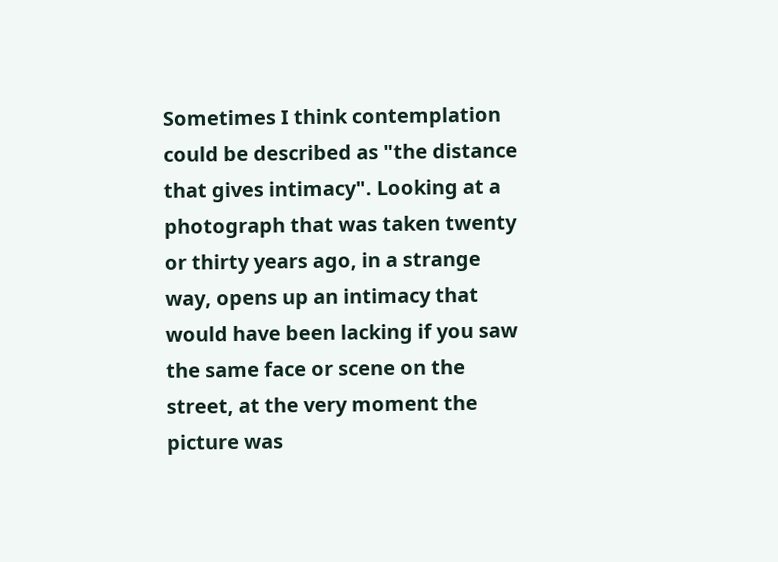Sometimes I think contemplation could be described as "the distance that gives intimacy". Looking at a photograph that was taken twenty or thirty years ago, in a strange way, opens up an intimacy that would have been lacking if you saw the same face or scene on the street, at the very moment the picture was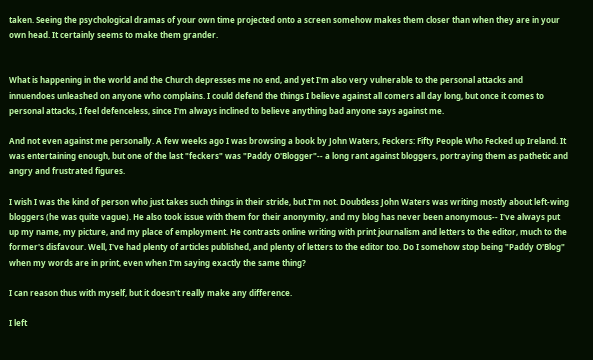taken. Seeing the psychological dramas of your own time projected onto a screen somehow makes them closer than when they are in your own head. It certainly seems to make them grander.


What is happening in the world and the Church depresses me no end, and yet I'm also very vulnerable to the personal attacks and innuendoes unleashed on anyone who complains. I could defend the things I believe against all comers all day long, but once it comes to personal attacks, I feel defenceless, since I'm always inclined to believe anything bad anyone says against me.

And not even against me personally. A few weeks ago I was browsing a book by John Waters, Feckers: Fifty People Who Fecked up Ireland. It was entertaining enough, but one of the last "feckers" was "Paddy O'Blogger"-- a long rant against bloggers, portraying them as pathetic and angry and frustrated figures.

I wish I was the kind of person who just takes such things in their stride, but I'm not. Doubtless John Waters was writing mostly about left-wing bloggers (he was quite vague). He also took issue with them for their anonymity, and my blog has never been anonymous-- I've always put up my name, my picture, and my place of employment. He contrasts online writing with print journalism and letters to the editor, much to the former's disfavour. Well, I've had plenty of articles published, and plenty of letters to the editor too. Do I somehow stop being "Paddy O'Blog" when my words are in print, even when I'm saying exactly the same thing?

I can reason thus with myself, but it doesn't really make any difference.

I left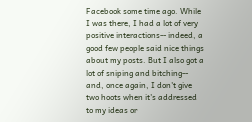Facebook some time ago. While I was there, I had a lot of very positive interactions-- indeed, a good few people said nice things about my posts. But I also got a lot of sniping and bitching-- and, once again, I don't give two hoots when it's addressed to my ideas or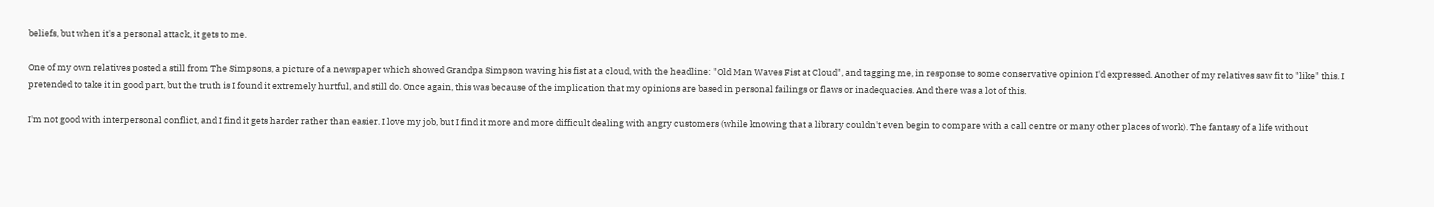beliefs, but when it's a personal attack, it gets to me.

One of my own relatives posted a still from The Simpsons, a picture of a newspaper which showed Grandpa Simpson waving his fist at a cloud, with the headline: "Old Man Waves Fist at Cloud", and tagging me, in response to some conservative opinion I'd expressed. Another of my relatives saw fit to "like" this. I pretended to take it in good part, but the truth is I found it extremely hurtful, and still do. Once again, this was because of the implication that my opinions are based in personal failings or flaws or inadequacies. And there was a lot of this.

I'm not good with interpersonal conflict, and I find it gets harder rather than easier. I love my job, but I find it more and more difficult dealing with angry customers (while knowing that a library couldn't even begin to compare with a call centre or many other places of work). The fantasy of a life without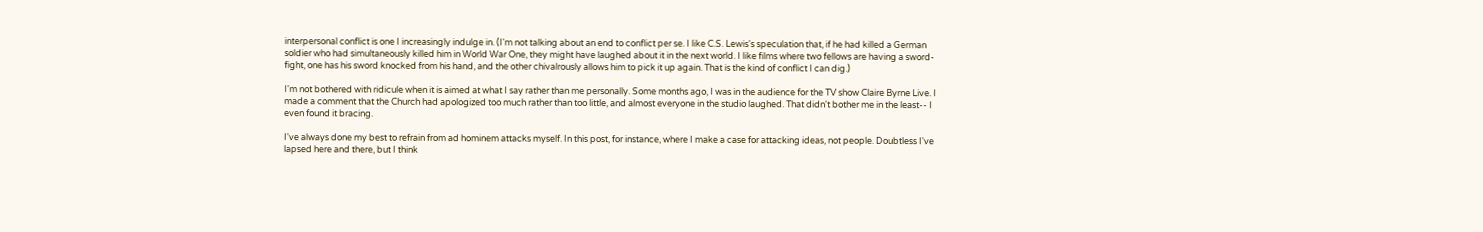interpersonal conflict is one I increasingly indulge in. (I'm not talking about an end to conflict per se. I like C.S. Lewis's speculation that, if he had killed a German soldier who had simultaneously killed him in World War One, they might have laughed about it in the next world. I like films where two fellows are having a sword-fight, one has his sword knocked from his hand, and the other chivalrously allows him to pick it up again. That is the kind of conflict I can dig.)

I'm not bothered with ridicule when it is aimed at what I say rather than me personally. Some months ago, I was in the audience for the TV show Claire Byrne Live. I made a comment that the Church had apologized too much rather than too little, and almost everyone in the studio laughed. That didn't bother me in the least-- I even found it bracing.

I've always done my best to refrain from ad hominem attacks myself. In this post, for instance, where I make a case for attacking ideas, not people. Doubtless I've lapsed here and there, but I think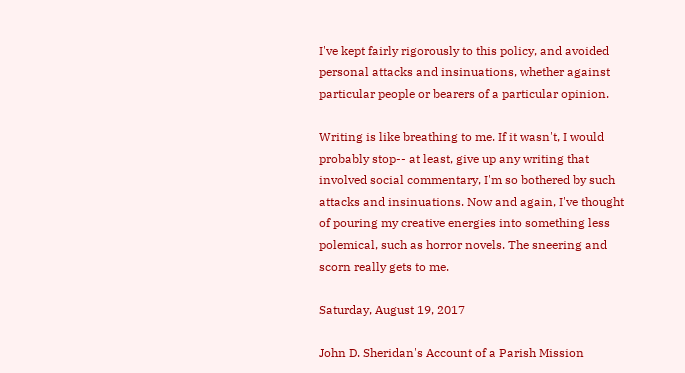I've kept fairly rigorously to this policy, and avoided personal attacks and insinuations, whether against particular people or bearers of a particular opinion.

Writing is like breathing to me. If it wasn't, I would probably stop-- at least, give up any writing that involved social commentary, I'm so bothered by such attacks and insinuations. Now and again, I've thought of pouring my creative energies into something less polemical, such as horror novels. The sneering and scorn really gets to me.

Saturday, August 19, 2017

John D. Sheridan's Account of a Parish Mission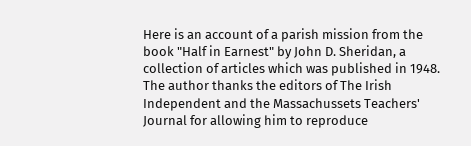Here is an account of a parish mission from the book "Half in Earnest" by John D. Sheridan, a collection of articles which was published in 1948. The author thanks the editors of The Irish Independent and the Massachussets Teachers' Journal for allowing him to reproduce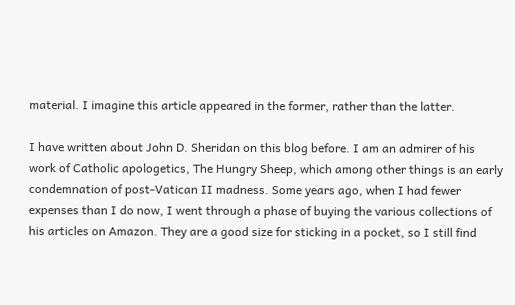material. I imagine this article appeared in the former, rather than the latter.

I have written about John D. Sheridan on this blog before. I am an admirer of his work of Catholic apologetics, The Hungry Sheep, which among other things is an early condemnation of post-Vatican II madness. Some years ago, when I had fewer expenses than I do now, I went through a phase of buying the various collections of his articles on Amazon. They are a good size for sticking in a pocket, so I still find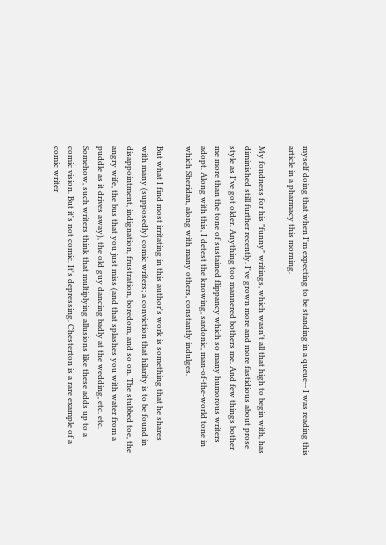myself doing that when I'm expecting to be standing in a queue-- I was reading this article in a pharmacy this morning.

My fondness for his "funny" writings, which wasn't all that high to begin with, has diminished still further recently. I've grown more and more fastidious about prose style as I've got older. Anything too mannered bothers me. And few things bother me more than the tone of sustained flippancy which so many humorous writers adopt. Along with this, I detest the knowing, sardonic, man-of-the-world tone in which Sheridan, along with many others, constantly indulges.

But what I find most irritating in this author's work is something that he shares with many (supposedly) comic writers; a conviction that hilarity is to be found in disappointment, indignation, frustration, boredom, and so on. The stubbed toe, the angry wife, the bus that you just miss (and that splashes you with water from a puddle as it drives away), the old guy dancing badly at the wedding, etc. etc. Somehow, such writers think that multiplying allusions like these adds up to a comic vision. But it's not comic. It's depressing. Chesterton is a rare example of a comic writer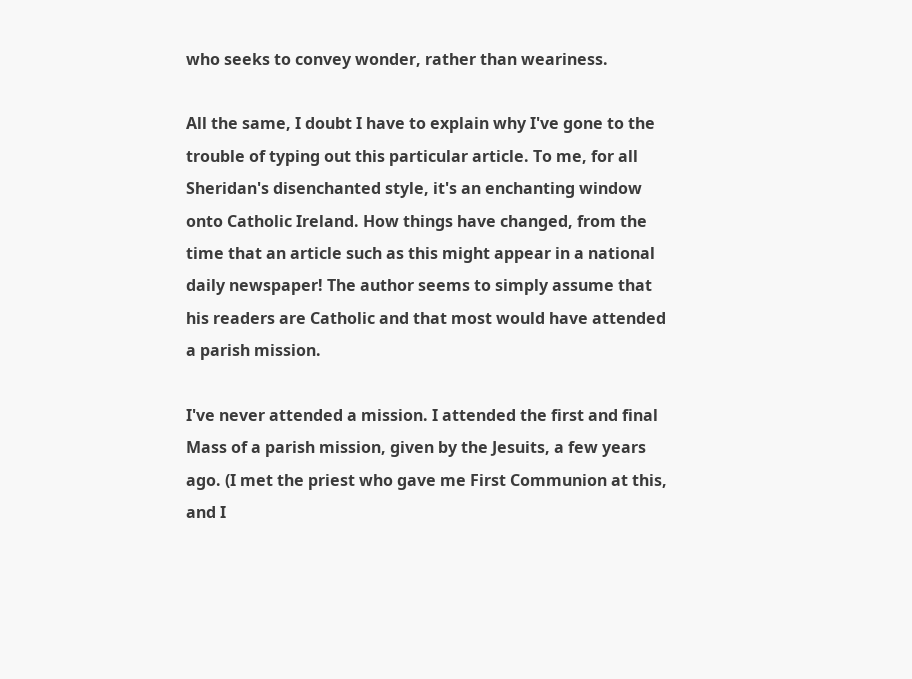who seeks to convey wonder, rather than weariness.

All the same, I doubt I have to explain why I've gone to the trouble of typing out this particular article. To me, for all Sheridan's disenchanted style, it's an enchanting window onto Catholic Ireland. How things have changed, from the time that an article such as this might appear in a national daily newspaper! The author seems to simply assume that his readers are Catholic and that most would have attended a parish mission.

I've never attended a mission. I attended the first and final Mass of a parish mission, given by the Jesuits, a few years ago. (I met the priest who gave me First Communion at this, and I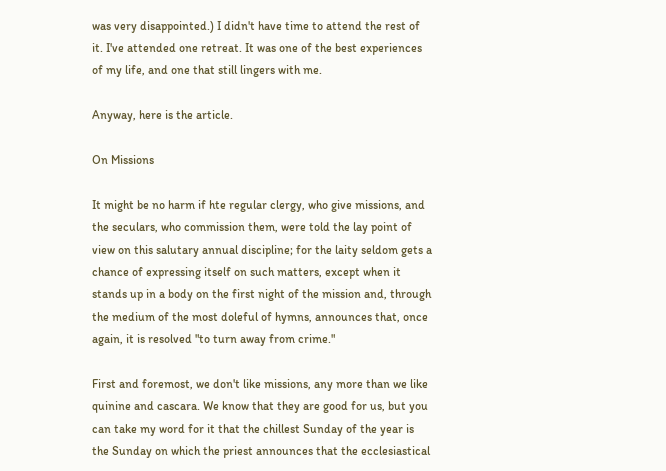was very disappointed.) I didn't have time to attend the rest of it. I've attended one retreat. It was one of the best experiences of my life, and one that still lingers with me.

Anyway, here is the article.

On Missions

It might be no harm if hte regular clergy, who give missions, and the seculars, who commission them, were told the lay point of view on this salutary annual discipline; for the laity seldom gets a chance of expressing itself on such matters, except when it stands up in a body on the first night of the mission and, through the medium of the most doleful of hymns, announces that, once again, it is resolved "to turn away from crime."

First and foremost, we don't like missions, any more than we like quinine and cascara. We know that they are good for us, but you can take my word for it that the chillest Sunday of the year is the Sunday on which the priest announces that the ecclesiastical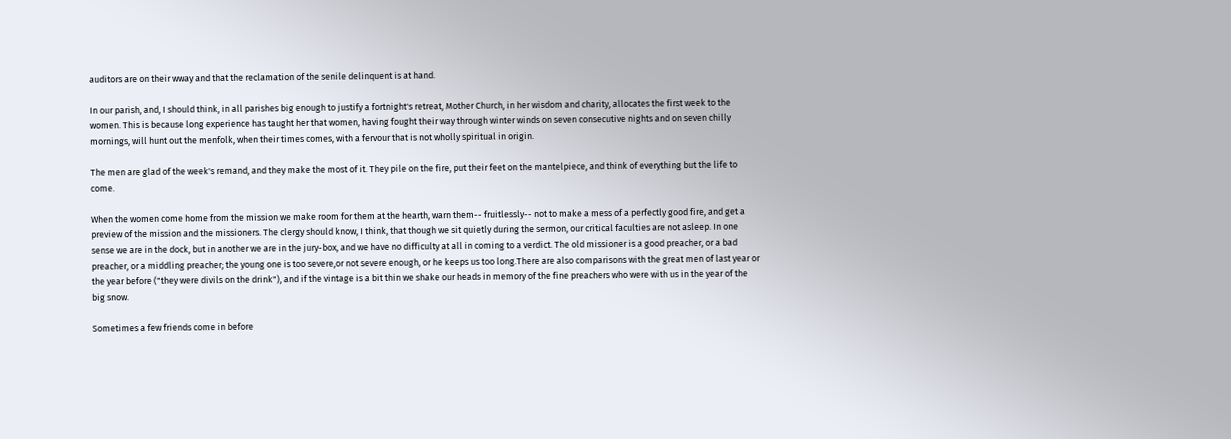auditors are on their wway and that the reclamation of the senile delinquent is at hand.

In our parish, and, I should think, in all parishes big enough to justify a fortnight's retreat, Mother Church, in her wisdom and charity, allocates the first week to the women. This is because long experience has taught her that women, having fought their way through winter winds on seven consecutive nights and on seven chilly mornings, will hunt out the menfolk, when their times comes, with a fervour that is not wholly spiritual in origin.

The men are glad of the week's remand, and they make the most of it. They pile on the fire, put their feet on the mantelpiece, and think of everything but the life to come.

When the women come home from the mission we make room for them at the hearth, warn them-- fruitlessly-- not to make a mess of a perfectly good fire, and get a preview of the mission and the missioners. The clergy should know, I think, that though we sit quietly during the sermon, our critical faculties are not asleep. In one sense we are in the dock, but in another we are in the jury-box, and we have no difficulty at all in coming to a verdict. The old missioner is a good preacher, or a bad preacher, or a middling preacher; the young one is too severe,or not severe enough, or he keeps us too long.There are also comparisons with the great men of last year or the year before ("they were divils on the drink"), and if the vintage is a bit thin we shake our heads in memory of the fine preachers who were with us in the year of the big snow.

Sometimes a few friends come in before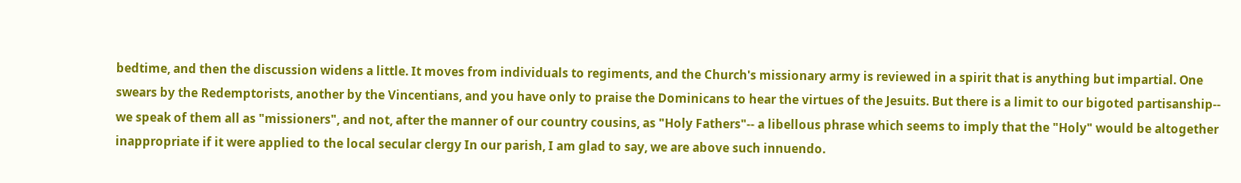bedtime, and then the discussion widens a little. It moves from individuals to regiments, and the Church's missionary army is reviewed in a spirit that is anything but impartial. One swears by the Redemptorists, another by the Vincentians, and you have only to praise the Dominicans to hear the virtues of the Jesuits. But there is a limit to our bigoted partisanship-- we speak of them all as "missioners", and not, after the manner of our country cousins, as "Holy Fathers"-- a libellous phrase which seems to imply that the "Holy" would be altogether inappropriate if it were applied to the local secular clergy In our parish, I am glad to say, we are above such innuendo.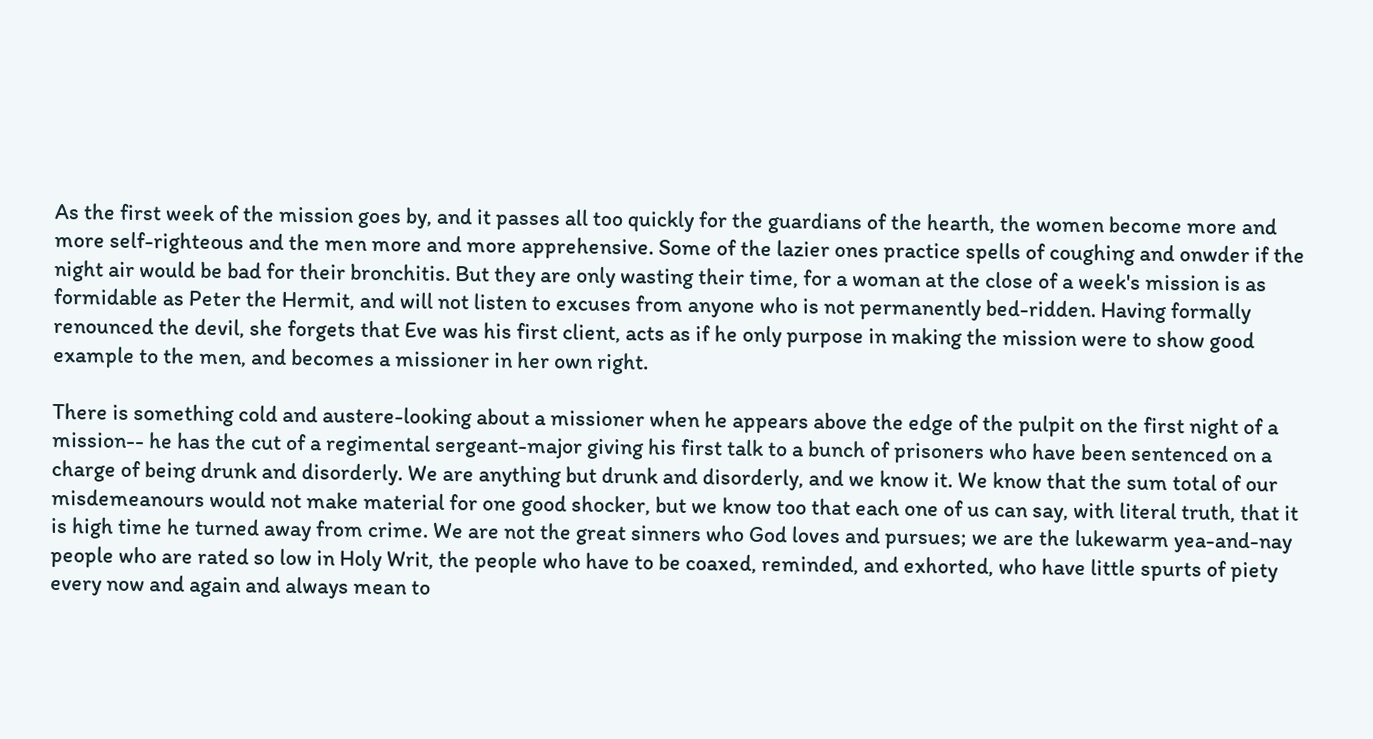As the first week of the mission goes by, and it passes all too quickly for the guardians of the hearth, the women become more and more self-righteous and the men more and more apprehensive. Some of the lazier ones practice spells of coughing and onwder if the night air would be bad for their bronchitis. But they are only wasting their time, for a woman at the close of a week's mission is as formidable as Peter the Hermit, and will not listen to excuses from anyone who is not permanently bed-ridden. Having formally renounced the devil, she forgets that Eve was his first client, acts as if he only purpose in making the mission were to show good example to the men, and becomes a missioner in her own right.

There is something cold and austere-looking about a missioner when he appears above the edge of the pulpit on the first night of a mission-- he has the cut of a regimental sergeant-major giving his first talk to a bunch of prisoners who have been sentenced on a charge of being drunk and disorderly. We are anything but drunk and disorderly, and we know it. We know that the sum total of our misdemeanours would not make material for one good shocker, but we know too that each one of us can say, with literal truth, that it is high time he turned away from crime. We are not the great sinners who God loves and pursues; we are the lukewarm yea-and-nay people who are rated so low in Holy Writ, the people who have to be coaxed, reminded, and exhorted, who have little spurts of piety every now and again and always mean to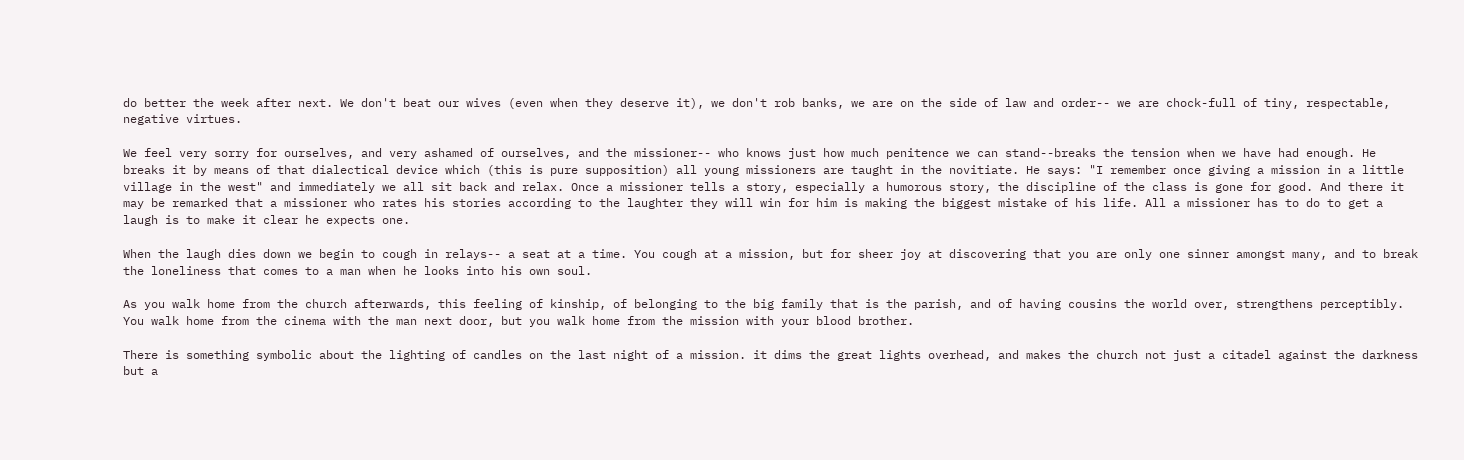do better the week after next. We don't beat our wives (even when they deserve it), we don't rob banks, we are on the side of law and order-- we are chock-full of tiny, respectable, negative virtues.

We feel very sorry for ourselves, and very ashamed of ourselves, and the missioner-- who knows just how much penitence we can stand--breaks the tension when we have had enough. He breaks it by means of that dialectical device which (this is pure supposition) all young missioners are taught in the novitiate. He says: "I remember once giving a mission in a little village in the west" and immediately we all sit back and relax. Once a missioner tells a story, especially a humorous story, the discipline of the class is gone for good. And there it may be remarked that a missioner who rates his stories according to the laughter they will win for him is making the biggest mistake of his life. All a missioner has to do to get a laugh is to make it clear he expects one.

When the laugh dies down we begin to cough in relays-- a seat at a time. You cough at a mission, but for sheer joy at discovering that you are only one sinner amongst many, and to break the loneliness that comes to a man when he looks into his own soul.

As you walk home from the church afterwards, this feeling of kinship, of belonging to the big family that is the parish, and of having cousins the world over, strengthens perceptibly. You walk home from the cinema with the man next door, but you walk home from the mission with your blood brother.

There is something symbolic about the lighting of candles on the last night of a mission. it dims the great lights overhead, and makes the church not just a citadel against the darkness but a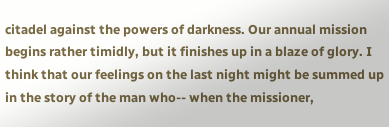citadel against the powers of darkness. Our annual mission begins rather timidly, but it finishes up in a blaze of glory. I think that our feelings on the last night might be summed up in the story of the man who-- when the missioner,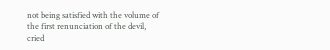not being satisfied with the volume of the first renunciation of the devil, cried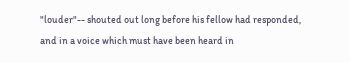"louder"-- shouted out long before his fellow had responded, and in a voice which must have been heard in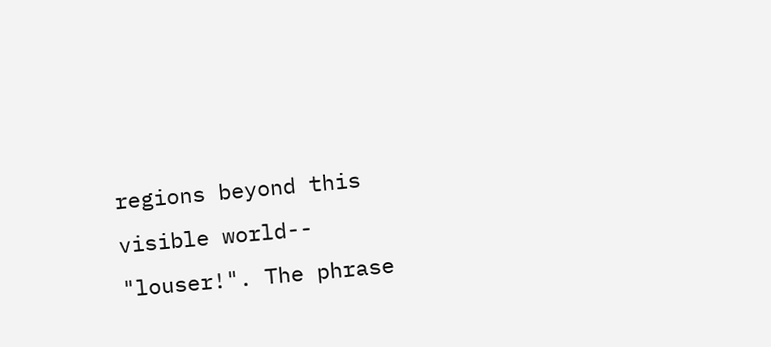regions beyond this visible world-- "louser!". The phrase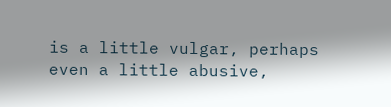is a little vulgar, perhaps even a little abusive,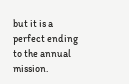but it is a perfect ending to the annual mission.